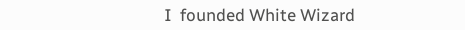I  founded White Wizard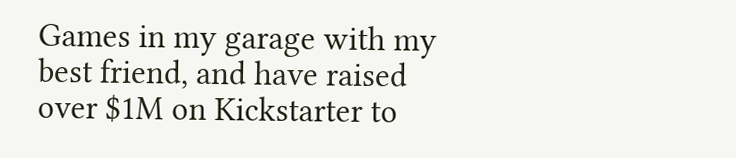Games in my garage with my best friend, and have raised over $1M on Kickstarter to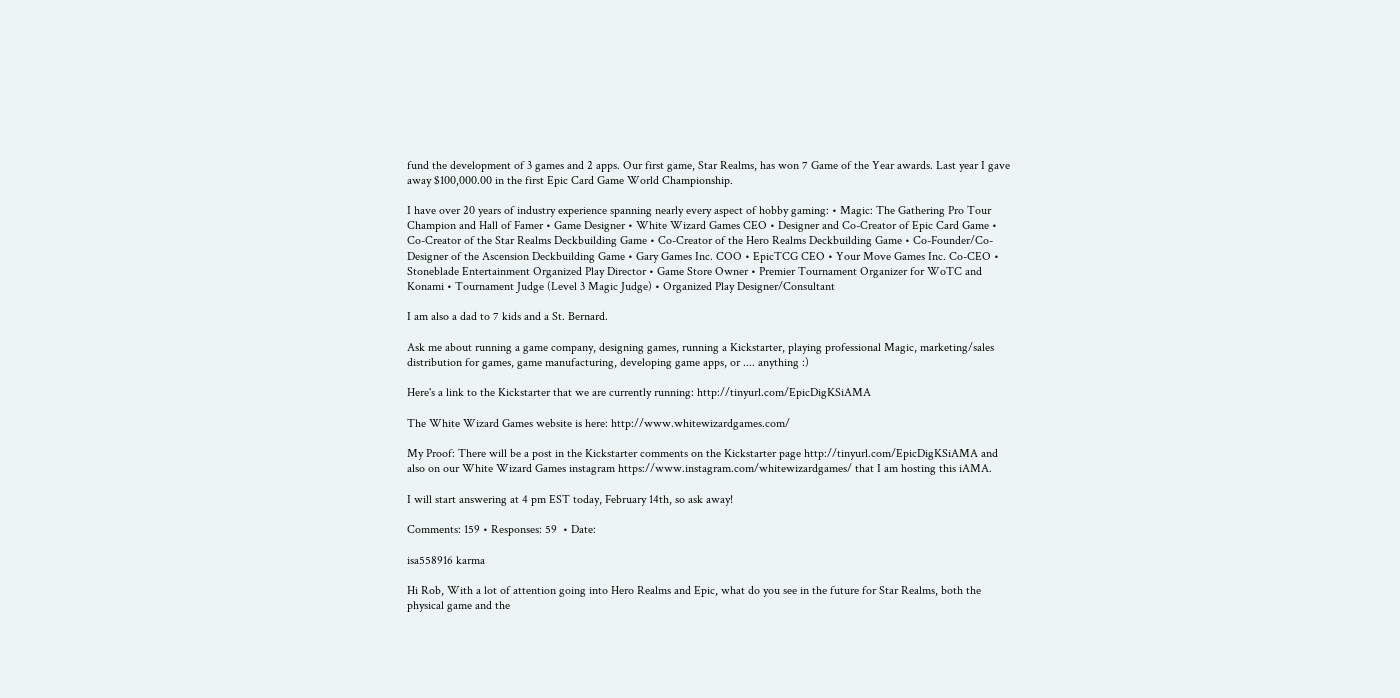fund the development of 3 games and 2 apps. Our first game, Star Realms, has won 7 Game of the Year awards. Last year I gave away $100,000.00 in the first Epic Card Game World Championship.

I have over 20 years of industry experience spanning nearly every aspect of hobby gaming: • Magic: The Gathering Pro Tour Champion and Hall of Famer • Game Designer • White Wizard Games CEO • Designer and Co-Creator of Epic Card Game • Co-Creator of the Star Realms Deckbuilding Game • Co-Creator of the Hero Realms Deckbuilding Game • Co-Founder/Co-Designer of the Ascension Deckbuilding Game • Gary Games Inc. COO • EpicTCG CEO • Your Move Games Inc. Co-CEO • Stoneblade Entertainment Organized Play Director • Game Store Owner • Premier Tournament Organizer for WoTC and Konami • Tournament Judge (Level 3 Magic Judge) • Organized Play Designer/Consultant

I am also a dad to 7 kids and a St. Bernard.

Ask me about running a game company, designing games, running a Kickstarter, playing professional Magic, marketing/sales distribution for games, game manufacturing, developing game apps, or .... anything :)

Here's a link to the Kickstarter that we are currently running: http://tinyurl.com/EpicDigKSiAMA

The White Wizard Games website is here: http://www.whitewizardgames.com/

My Proof: There will be a post in the Kickstarter comments on the Kickstarter page http://tinyurl.com/EpicDigKSiAMA and also on our White Wizard Games instagram https://www.instagram.com/whitewizardgames/ that I am hosting this iAMA.

I will start answering at 4 pm EST today, February 14th, so ask away!

Comments: 159 • Responses: 59  • Date:

isa558916 karma

Hi Rob, With a lot of attention going into Hero Realms and Epic, what do you see in the future for Star Realms, both the physical game and the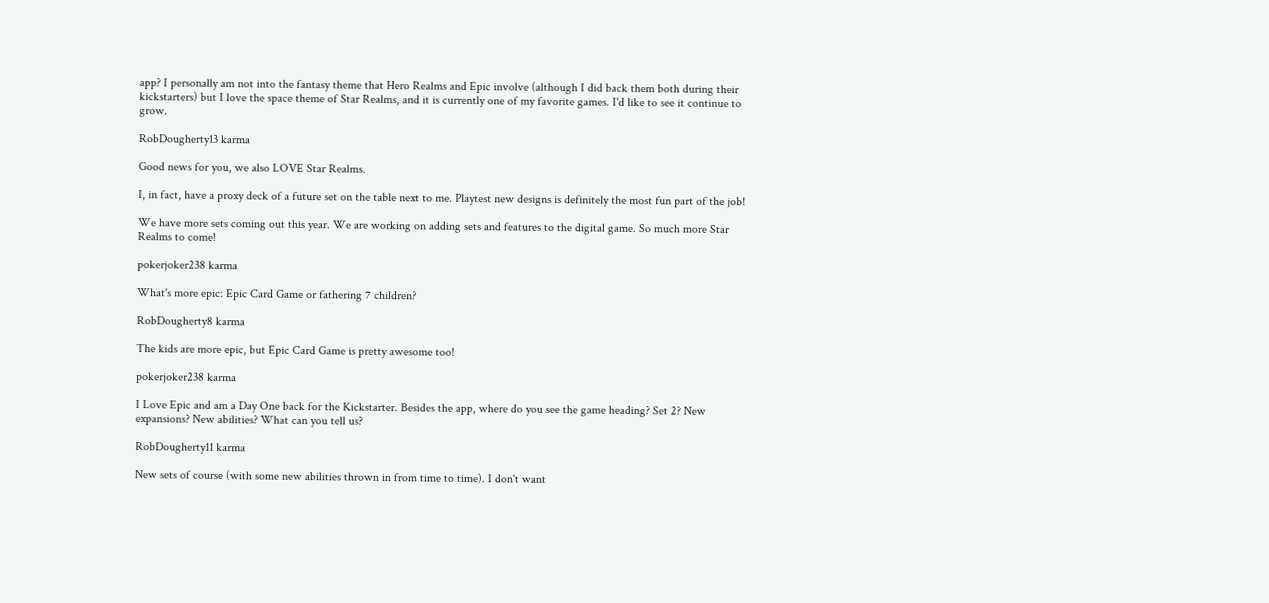app? I personally am not into the fantasy theme that Hero Realms and Epic involve (although I did back them both during their kickstarters) but I love the space theme of Star Realms, and it is currently one of my favorite games. I'd like to see it continue to grow.

RobDougherty13 karma

Good news for you, we also LOVE Star Realms.

I, in fact, have a proxy deck of a future set on the table next to me. Playtest new designs is definitely the most fun part of the job!

We have more sets coming out this year. We are working on adding sets and features to the digital game. So much more Star Realms to come!

pokerjoker238 karma

What's more epic: Epic Card Game or fathering 7 children?

RobDougherty8 karma

The kids are more epic, but Epic Card Game is pretty awesome too!

pokerjoker238 karma

I Love Epic and am a Day One back for the Kickstarter. Besides the app, where do you see the game heading? Set 2? New expansions? New abilities? What can you tell us?

RobDougherty11 karma

New sets of course (with some new abilities thrown in from time to time). I don't want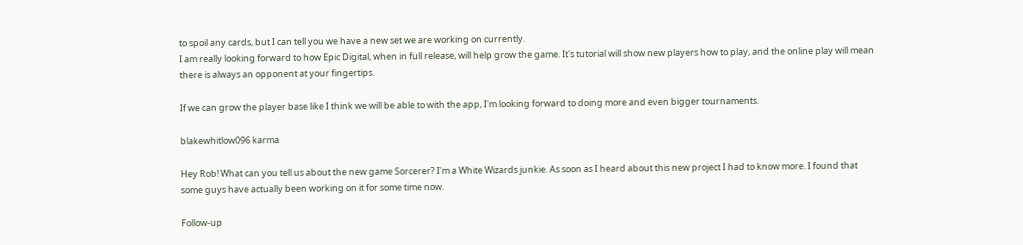to spoil any cards, but I can tell you we have a new set we are working on currently.
I am really looking forward to how Epic Digital, when in full release, will help grow the game. It's tutorial will show new players how to play, and the online play will mean there is always an opponent at your fingertips.

If we can grow the player base like I think we will be able to with the app, I'm looking forward to doing more and even bigger tournaments.

blakewhitlow096 karma

Hey Rob! What can you tell us about the new game Sorcerer? I'm a White Wizards junkie. As soon as I heard about this new project I had to know more. I found that some guys have actually been working on it for some time now.

Follow-up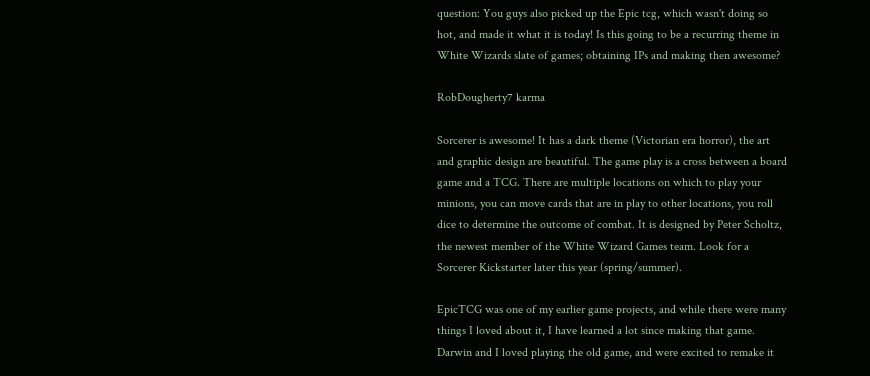question: You guys also picked up the Epic tcg, which wasn't doing so hot, and made it what it is today! Is this going to be a recurring theme in White Wizards slate of games; obtaining IPs and making then awesome?

RobDougherty7 karma

Sorcerer is awesome! It has a dark theme (Victorian era horror), the art and graphic design are beautiful. The game play is a cross between a board game and a TCG. There are multiple locations on which to play your minions, you can move cards that are in play to other locations, you roll dice to determine the outcome of combat. It is designed by Peter Scholtz, the newest member of the White Wizard Games team. Look for a Sorcerer Kickstarter later this year (spring/summer).

EpicTCG was one of my earlier game projects, and while there were many things I loved about it, I have learned a lot since making that game. Darwin and I loved playing the old game, and were excited to remake it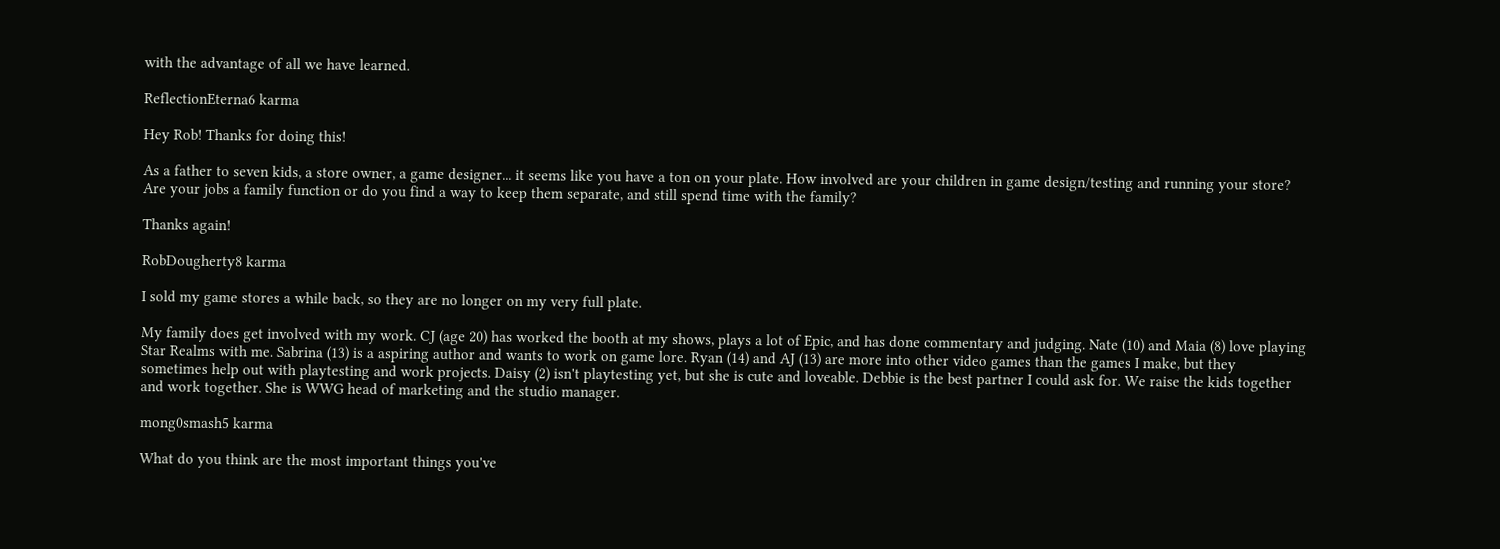with the advantage of all we have learned.

ReflectionEterna6 karma

Hey Rob! Thanks for doing this!

As a father to seven kids, a store owner, a game designer... it seems like you have a ton on your plate. How involved are your children in game design/testing and running your store? Are your jobs a family function or do you find a way to keep them separate, and still spend time with the family?

Thanks again!

RobDougherty8 karma

I sold my game stores a while back, so they are no longer on my very full plate.

My family does get involved with my work. CJ (age 20) has worked the booth at my shows, plays a lot of Epic, and has done commentary and judging. Nate (10) and Maia (8) love playing Star Realms with me. Sabrina (13) is a aspiring author and wants to work on game lore. Ryan (14) and AJ (13) are more into other video games than the games I make, but they sometimes help out with playtesting and work projects. Daisy (2) isn't playtesting yet, but she is cute and loveable. Debbie is the best partner I could ask for. We raise the kids together and work together. She is WWG head of marketing and the studio manager.

mong0smash5 karma

What do you think are the most important things you've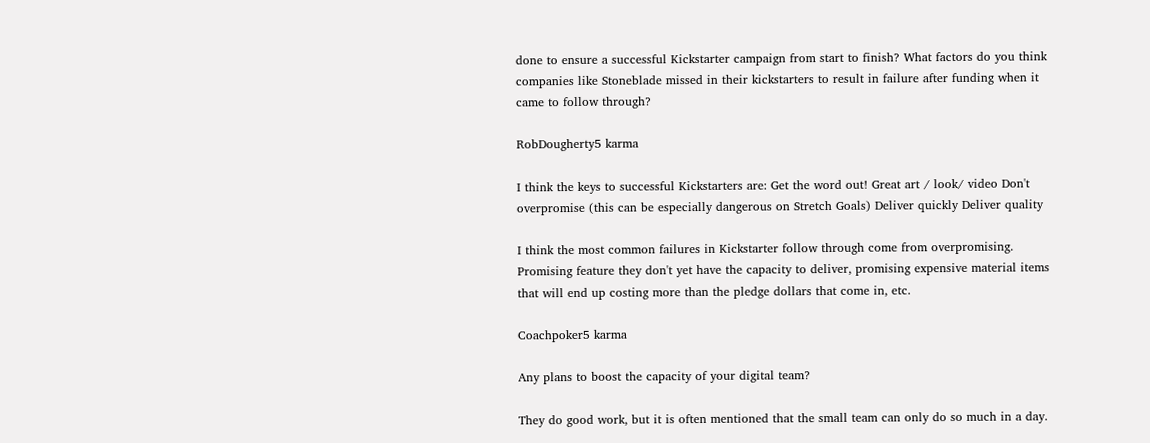done to ensure a successful Kickstarter campaign from start to finish? What factors do you think companies like Stoneblade missed in their kickstarters to result in failure after funding when it came to follow through?

RobDougherty5 karma

I think the keys to successful Kickstarters are: Get the word out! Great art / look/ video Don't overpromise (this can be especially dangerous on Stretch Goals) Deliver quickly Deliver quality

I think the most common failures in Kickstarter follow through come from overpromising. Promising feature they don't yet have the capacity to deliver, promising expensive material items that will end up costing more than the pledge dollars that come in, etc.

Coachpoker5 karma

Any plans to boost the capacity of your digital team?

They do good work, but it is often mentioned that the small team can only do so much in a day.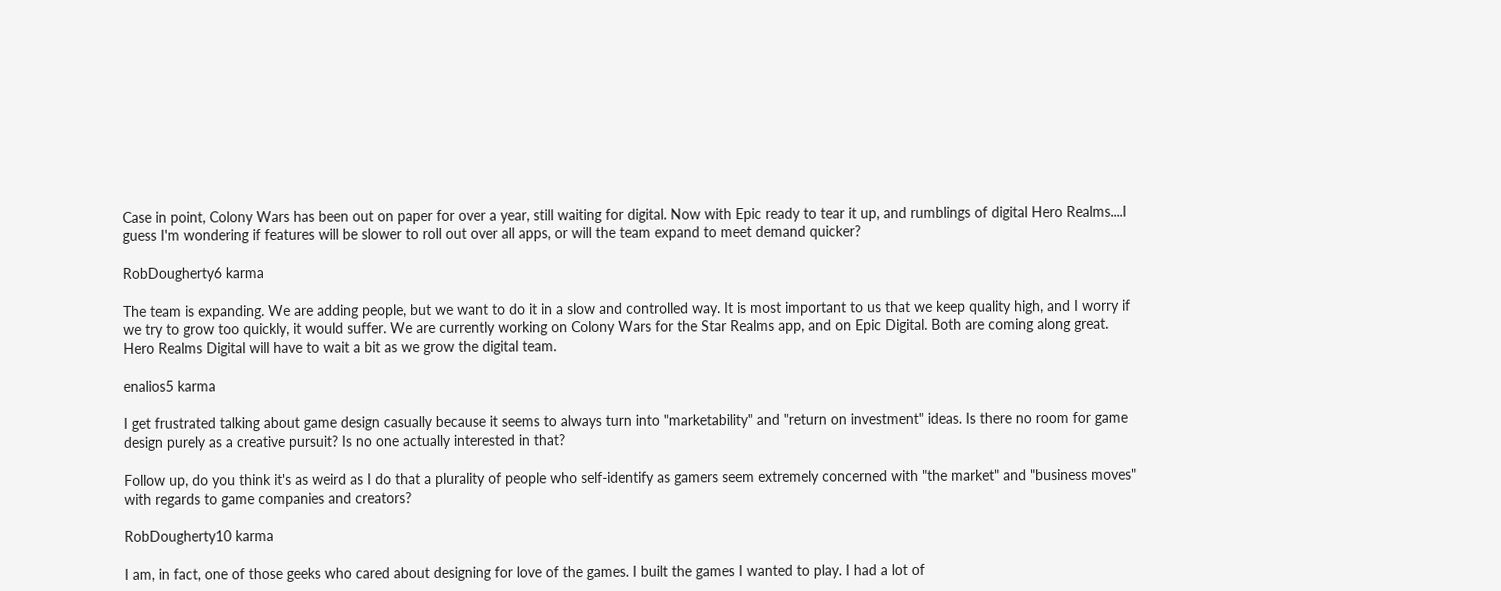Case in point, Colony Wars has been out on paper for over a year, still waiting for digital. Now with Epic ready to tear it up, and rumblings of digital Hero Realms....I guess I'm wondering if features will be slower to roll out over all apps, or will the team expand to meet demand quicker?

RobDougherty6 karma

The team is expanding. We are adding people, but we want to do it in a slow and controlled way. It is most important to us that we keep quality high, and I worry if we try to grow too quickly, it would suffer. We are currently working on Colony Wars for the Star Realms app, and on Epic Digital. Both are coming along great. Hero Realms Digital will have to wait a bit as we grow the digital team.

enalios5 karma

I get frustrated talking about game design casually because it seems to always turn into "marketability" and "return on investment" ideas. Is there no room for game design purely as a creative pursuit? Is no one actually interested in that?

Follow up, do you think it's as weird as I do that a plurality of people who self-identify as gamers seem extremely concerned with "the market" and "business moves" with regards to game companies and creators?

RobDougherty10 karma

I am, in fact, one of those geeks who cared about designing for love of the games. I built the games I wanted to play. I had a lot of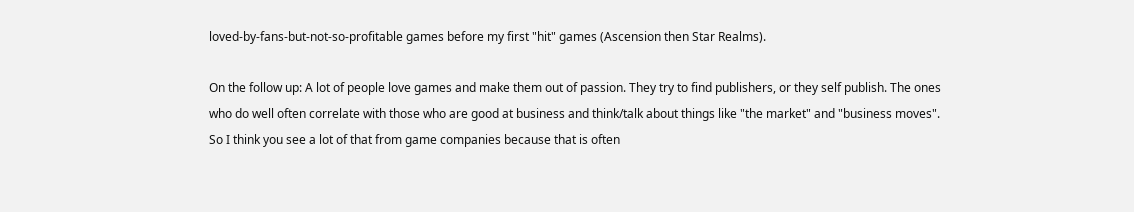loved-by-fans-but-not-so-profitable games before my first "hit" games (Ascension then Star Realms).

On the follow up: A lot of people love games and make them out of passion. They try to find publishers, or they self publish. The ones who do well often correlate with those who are good at business and think/talk about things like "the market" and "business moves". So I think you see a lot of that from game companies because that is often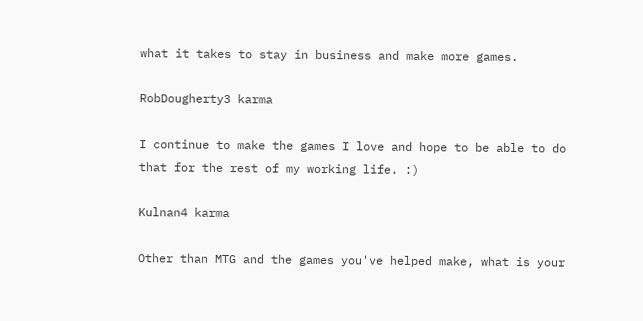what it takes to stay in business and make more games.

RobDougherty3 karma

I continue to make the games I love and hope to be able to do that for the rest of my working life. :)

Kulnan4 karma

Other than MTG and the games you've helped make, what is your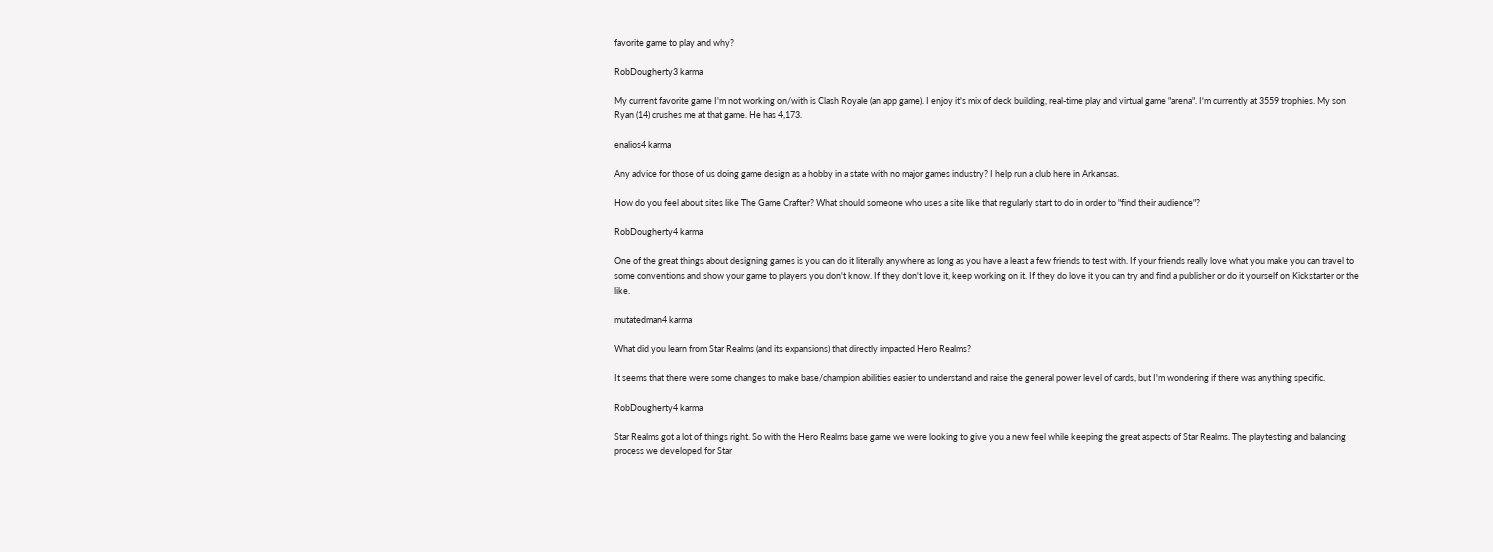favorite game to play and why?

RobDougherty3 karma

My current favorite game I'm not working on/with is Clash Royale (an app game). I enjoy it's mix of deck building, real-time play and virtual game "arena". I'm currently at 3559 trophies. My son Ryan (14) crushes me at that game. He has 4,173.

enalios4 karma

Any advice for those of us doing game design as a hobby in a state with no major games industry? I help run a club here in Arkansas.

How do you feel about sites like The Game Crafter? What should someone who uses a site like that regularly start to do in order to "find their audience"?

RobDougherty4 karma

One of the great things about designing games is you can do it literally anywhere as long as you have a least a few friends to test with. If your friends really love what you make you can travel to some conventions and show your game to players you don't know. If they don't love it, keep working on it. If they do love it you can try and find a publisher or do it yourself on Kickstarter or the like.

mutatedman4 karma

What did you learn from Star Realms (and its expansions) that directly impacted Hero Realms?

It seems that there were some changes to make base/champion abilities easier to understand and raise the general power level of cards, but I'm wondering if there was anything specific.

RobDougherty4 karma

Star Realms got a lot of things right. So with the Hero Realms base game we were looking to give you a new feel while keeping the great aspects of Star Realms. The playtesting and balancing process we developed for Star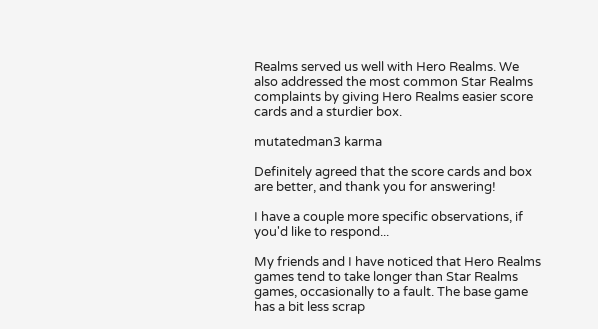Realms served us well with Hero Realms. We also addressed the most common Star Realms complaints by giving Hero Realms easier score cards and a sturdier box.

mutatedman3 karma

Definitely agreed that the score cards and box are better, and thank you for answering!

I have a couple more specific observations, if you'd like to respond...

My friends and I have noticed that Hero Realms games tend to take longer than Star Realms games, occasionally to a fault. The base game has a bit less scrap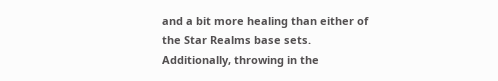and a bit more healing than either of the Star Realms base sets. Additionally, throwing in the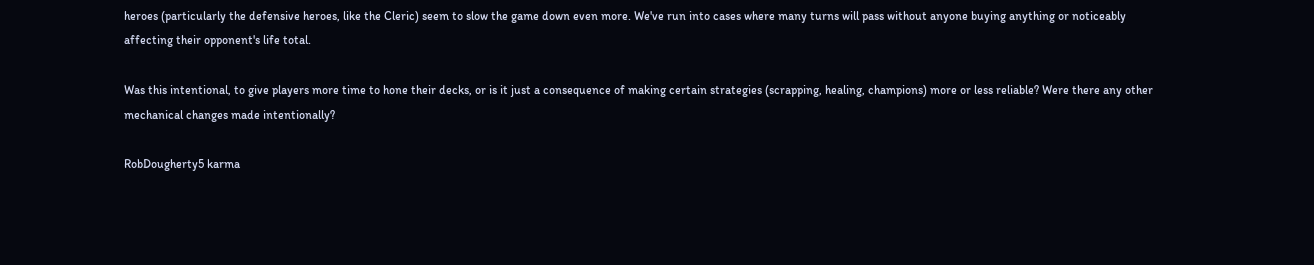heroes (particularly the defensive heroes, like the Cleric) seem to slow the game down even more. We've run into cases where many turns will pass without anyone buying anything or noticeably affecting their opponent's life total.

Was this intentional, to give players more time to hone their decks, or is it just a consequence of making certain strategies (scrapping, healing, champions) more or less reliable? Were there any other mechanical changes made intentionally?

RobDougherty5 karma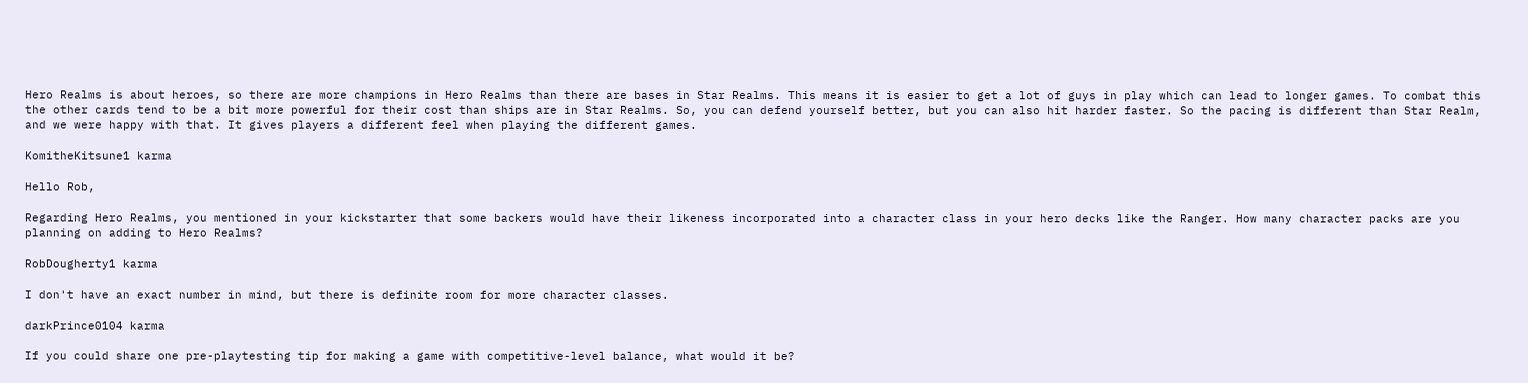Hero Realms is about heroes, so there are more champions in Hero Realms than there are bases in Star Realms. This means it is easier to get a lot of guys in play which can lead to longer games. To combat this the other cards tend to be a bit more powerful for their cost than ships are in Star Realms. So, you can defend yourself better, but you can also hit harder faster. So the pacing is different than Star Realm, and we were happy with that. It gives players a different feel when playing the different games.

KomitheKitsune1 karma

Hello Rob,

Regarding Hero Realms, you mentioned in your kickstarter that some backers would have their likeness incorporated into a character class in your hero decks like the Ranger. How many character packs are you planning on adding to Hero Realms?

RobDougherty1 karma

I don't have an exact number in mind, but there is definite room for more character classes.

darkPrince0104 karma

If you could share one pre-playtesting tip for making a game with competitive-level balance, what would it be?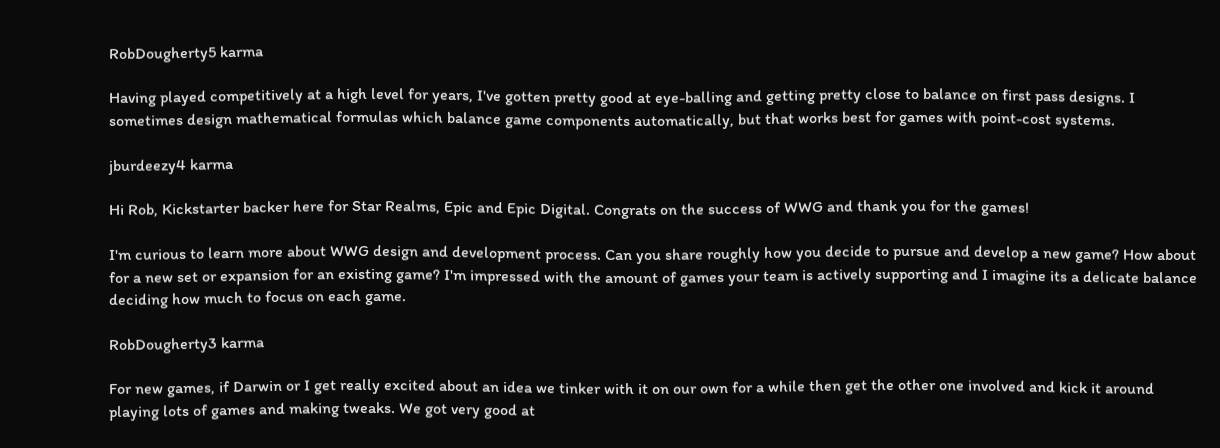RobDougherty5 karma

Having played competitively at a high level for years, I've gotten pretty good at eye-balling and getting pretty close to balance on first pass designs. I sometimes design mathematical formulas which balance game components automatically, but that works best for games with point-cost systems.

jburdeezy4 karma

Hi Rob, Kickstarter backer here for Star Realms, Epic and Epic Digital. Congrats on the success of WWG and thank you for the games!

I'm curious to learn more about WWG design and development process. Can you share roughly how you decide to pursue and develop a new game? How about for a new set or expansion for an existing game? I'm impressed with the amount of games your team is actively supporting and I imagine its a delicate balance deciding how much to focus on each game.

RobDougherty3 karma

For new games, if Darwin or I get really excited about an idea we tinker with it on our own for a while then get the other one involved and kick it around playing lots of games and making tweaks. We got very good at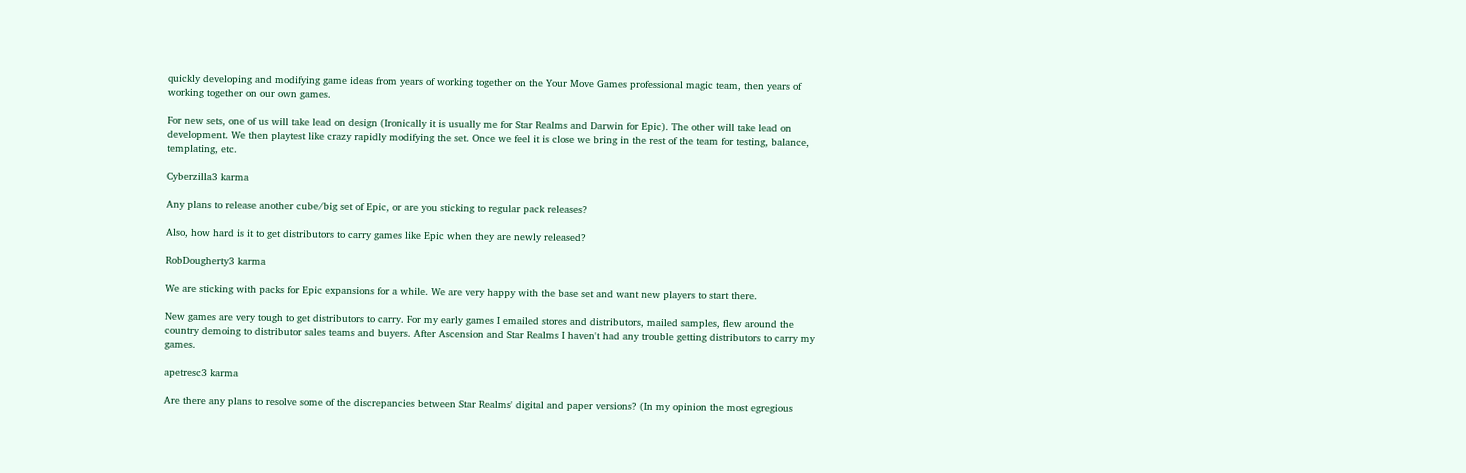quickly developing and modifying game ideas from years of working together on the Your Move Games professional magic team, then years of working together on our own games.

For new sets, one of us will take lead on design (Ironically it is usually me for Star Realms and Darwin for Epic). The other will take lead on development. We then playtest like crazy rapidly modifying the set. Once we feel it is close we bring in the rest of the team for testing, balance, templating, etc.

Cyberzilla3 karma

Any plans to release another cube/big set of Epic, or are you sticking to regular pack releases?

Also, how hard is it to get distributors to carry games like Epic when they are newly released?

RobDougherty3 karma

We are sticking with packs for Epic expansions for a while. We are very happy with the base set and want new players to start there.

New games are very tough to get distributors to carry. For my early games I emailed stores and distributors, mailed samples, flew around the country demoing to distributor sales teams and buyers. After Ascension and Star Realms I haven't had any trouble getting distributors to carry my games.

apetresc3 karma

Are there any plans to resolve some of the discrepancies between Star Realms' digital and paper versions? (In my opinion the most egregious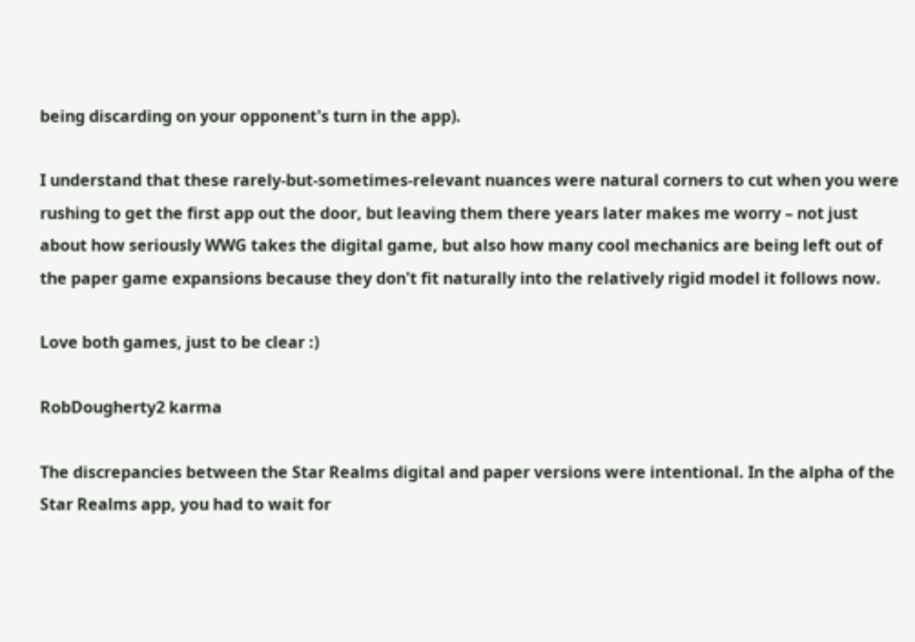being discarding on your opponent's turn in the app).

I understand that these rarely-but-sometimes-relevant nuances were natural corners to cut when you were rushing to get the first app out the door, but leaving them there years later makes me worry – not just about how seriously WWG takes the digital game, but also how many cool mechanics are being left out of the paper game expansions because they don't fit naturally into the relatively rigid model it follows now.

Love both games, just to be clear :)

RobDougherty2 karma

The discrepancies between the Star Realms digital and paper versions were intentional. In the alpha of the Star Realms app, you had to wait for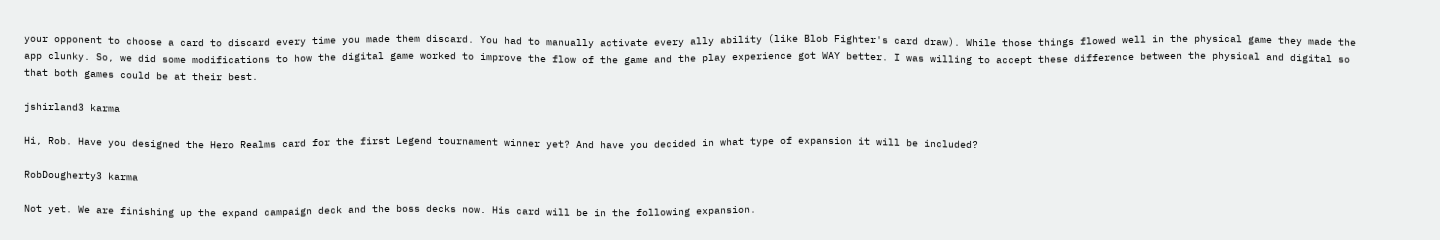your opponent to choose a card to discard every time you made them discard. You had to manually activate every ally ability (like Blob Fighter's card draw). While those things flowed well in the physical game they made the app clunky. So, we did some modifications to how the digital game worked to improve the flow of the game and the play experience got WAY better. I was willing to accept these difference between the physical and digital so that both games could be at their best.

jshirland3 karma

Hi, Rob. Have you designed the Hero Realms card for the first Legend tournament winner yet? And have you decided in what type of expansion it will be included?

RobDougherty3 karma

Not yet. We are finishing up the expand campaign deck and the boss decks now. His card will be in the following expansion.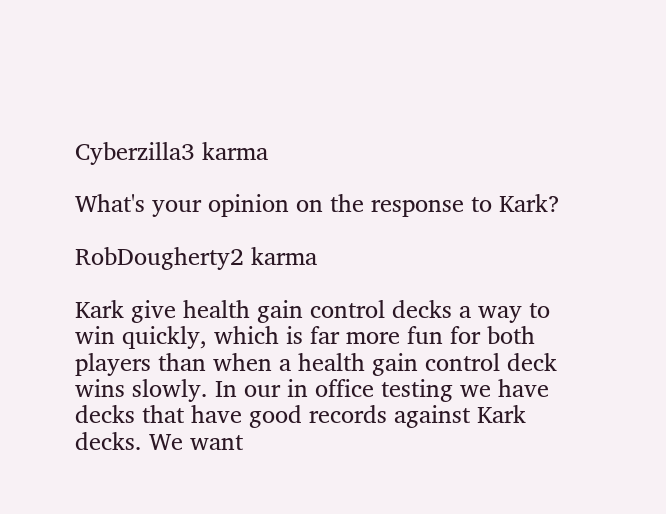Cyberzilla3 karma

What's your opinion on the response to Kark?

RobDougherty2 karma

Kark give health gain control decks a way to win quickly, which is far more fun for both players than when a health gain control deck wins slowly. In our in office testing we have decks that have good records against Kark decks. We want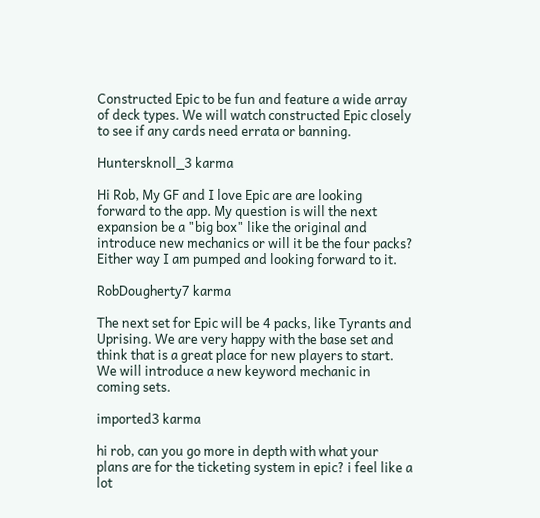Constructed Epic to be fun and feature a wide array of deck types. We will watch constructed Epic closely to see if any cards need errata or banning.

Huntersknoll_3 karma

Hi Rob, My GF and I love Epic are are looking forward to the app. My question is will the next expansion be a "big box" like the original and introduce new mechanics or will it be the four packs? Either way I am pumped and looking forward to it.

RobDougherty7 karma

The next set for Epic will be 4 packs, like Tyrants and Uprising. We are very happy with the base set and think that is a great place for new players to start. We will introduce a new keyword mechanic in coming sets.

imported3 karma

hi rob, can you go more in depth with what your plans are for the ticketing system in epic? i feel like a lot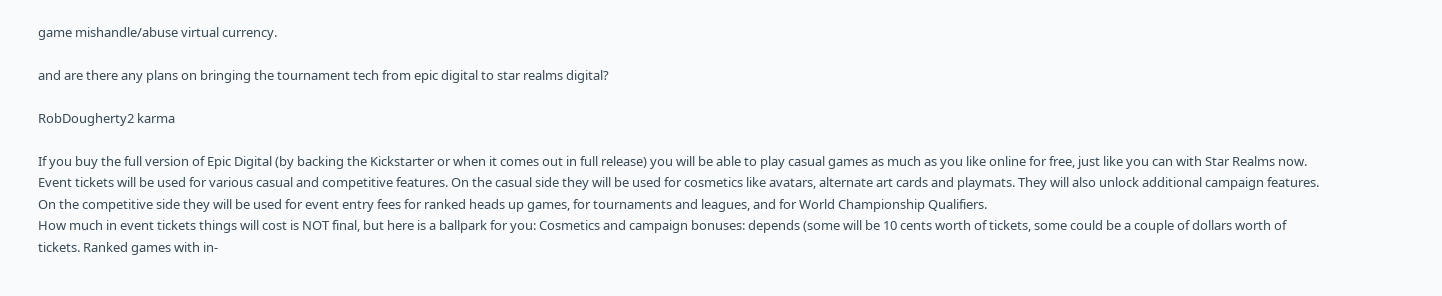game mishandle/abuse virtual currency.

and are there any plans on bringing the tournament tech from epic digital to star realms digital?

RobDougherty2 karma

If you buy the full version of Epic Digital (by backing the Kickstarter or when it comes out in full release) you will be able to play casual games as much as you like online for free, just like you can with Star Realms now. Event tickets will be used for various casual and competitive features. On the casual side they will be used for cosmetics like avatars, alternate art cards and playmats. They will also unlock additional campaign features. On the competitive side they will be used for event entry fees for ranked heads up games, for tournaments and leagues, and for World Championship Qualifiers.
How much in event tickets things will cost is NOT final, but here is a ballpark for you: Cosmetics and campaign bonuses: depends (some will be 10 cents worth of tickets, some could be a couple of dollars worth of tickets. Ranked games with in-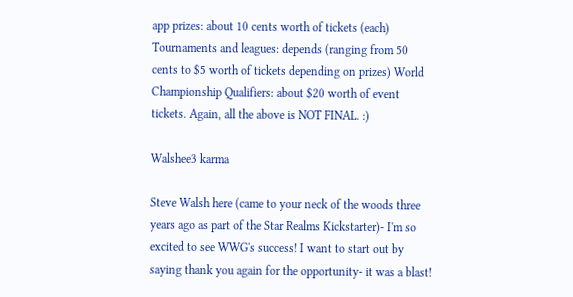app prizes: about 10 cents worth of tickets (each) Tournaments and leagues: depends (ranging from 50 cents to $5 worth of tickets depending on prizes) World Championship Qualifiers: about $20 worth of event tickets. Again, all the above is NOT FINAL. :)

Walshee3 karma

Steve Walsh here (came to your neck of the woods three years ago as part of the Star Realms Kickstarter)- I'm so excited to see WWG's success! I want to start out by saying thank you again for the opportunity- it was a blast!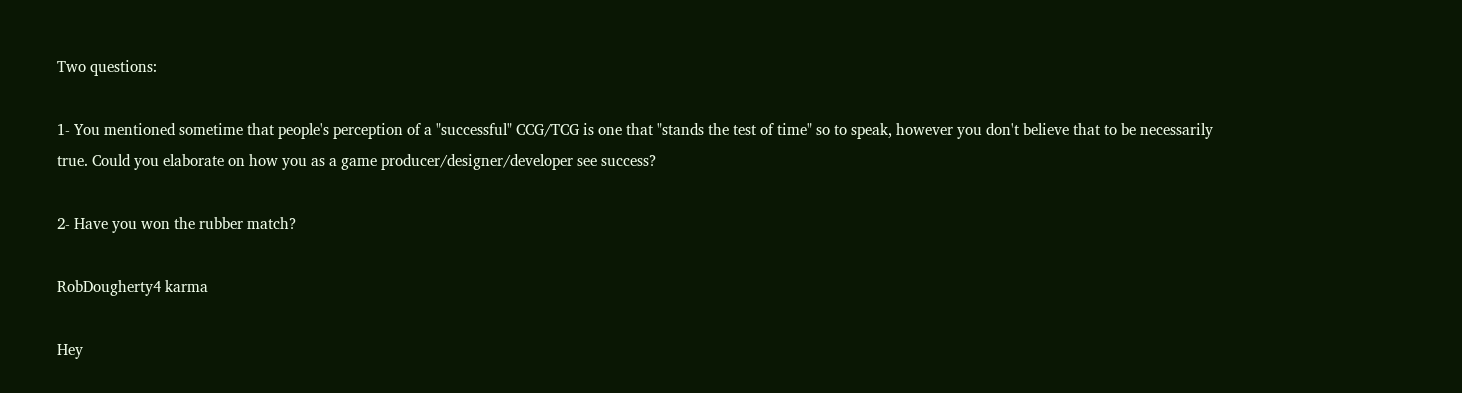Two questions:

1- You mentioned sometime that people's perception of a "successful" CCG/TCG is one that "stands the test of time" so to speak, however you don't believe that to be necessarily true. Could you elaborate on how you as a game producer/designer/developer see success?

2- Have you won the rubber match?

RobDougherty4 karma

Hey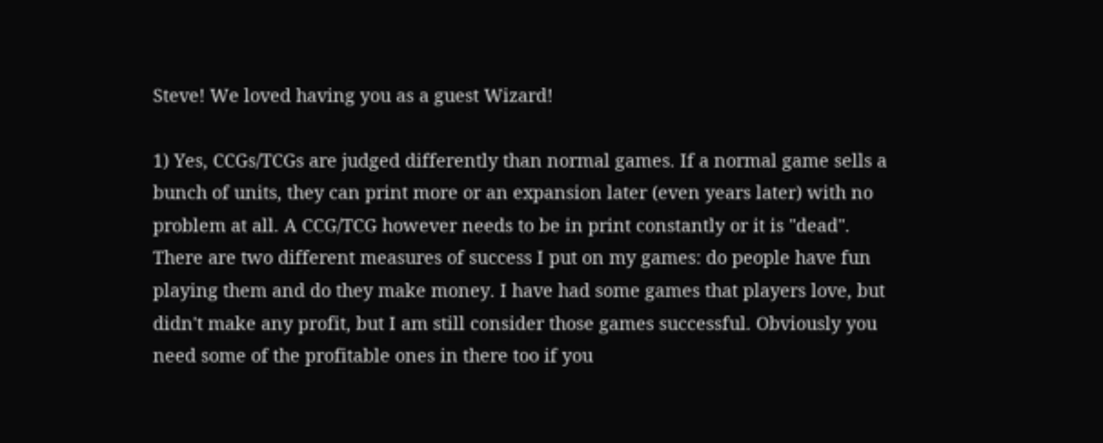Steve! We loved having you as a guest Wizard!

1) Yes, CCGs/TCGs are judged differently than normal games. If a normal game sells a bunch of units, they can print more or an expansion later (even years later) with no problem at all. A CCG/TCG however needs to be in print constantly or it is "dead". There are two different measures of success I put on my games: do people have fun playing them and do they make money. I have had some games that players love, but didn't make any profit, but I am still consider those games successful. Obviously you need some of the profitable ones in there too if you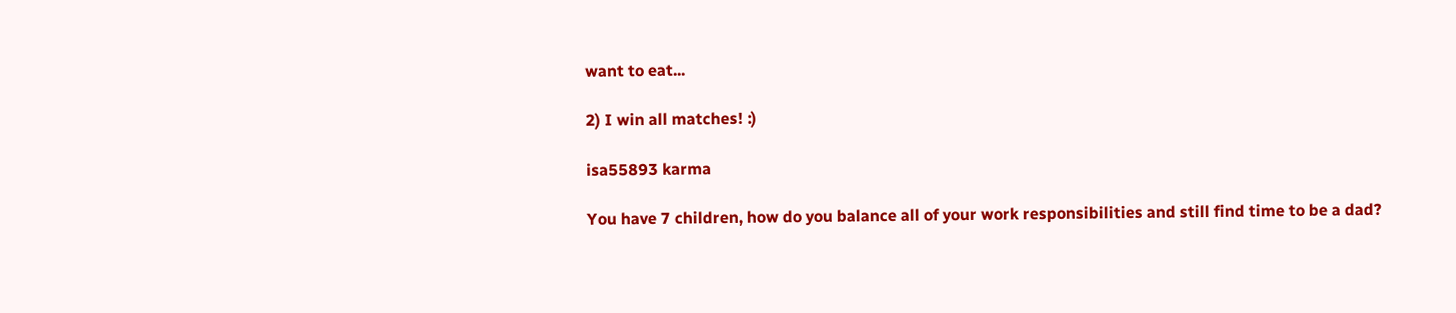want to eat...

2) I win all matches! :)

isa55893 karma

You have 7 children, how do you balance all of your work responsibilities and still find time to be a dad?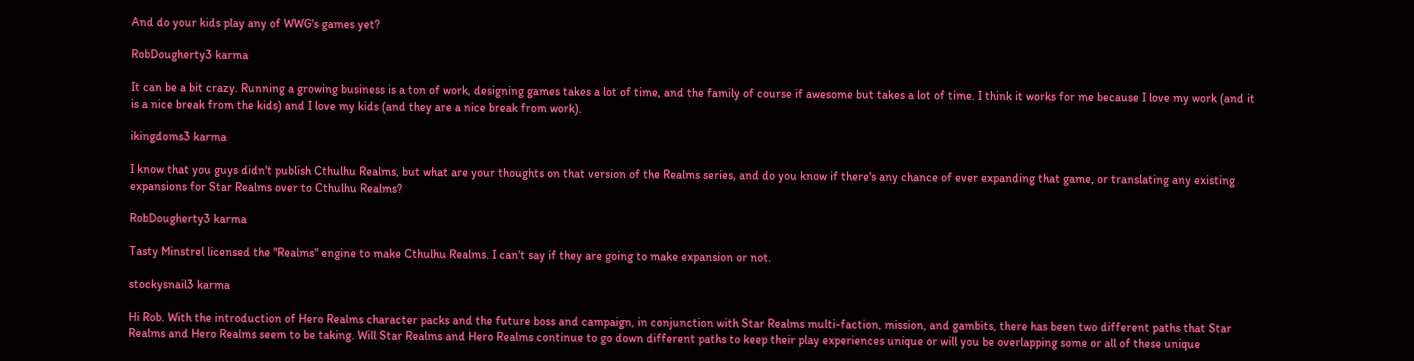And do your kids play any of WWG's games yet?

RobDougherty3 karma

It can be a bit crazy. Running a growing business is a ton of work, designing games takes a lot of time, and the family of course if awesome but takes a lot of time. I think it works for me because I love my work (and it is a nice break from the kids) and I love my kids (and they are a nice break from work).

ikingdoms3 karma

I know that you guys didn't publish Cthulhu Realms, but what are your thoughts on that version of the Realms series, and do you know if there's any chance of ever expanding that game, or translating any existing expansions for Star Realms over to Cthulhu Realms?

RobDougherty3 karma

Tasty Minstrel licensed the "Realms" engine to make Cthulhu Realms. I can't say if they are going to make expansion or not.

stockysnail3 karma

Hi Rob. With the introduction of Hero Realms character packs and the future boss and campaign, in conjunction with Star Realms multi-faction, mission, and gambits, there has been two different paths that Star Realms and Hero Realms seem to be taking. Will Star Realms and Hero Realms continue to go down different paths to keep their play experiences unique or will you be overlapping some or all of these unique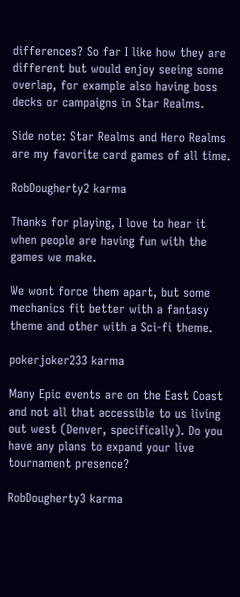differences? So far I like how they are different but would enjoy seeing some overlap, for example also having boss decks or campaigns in Star Realms.

Side note: Star Realms and Hero Realms are my favorite card games of all time.

RobDougherty2 karma

Thanks for playing, I love to hear it when people are having fun with the games we make.

We wont force them apart, but some mechanics fit better with a fantasy theme and other with a Sci-fi theme.

pokerjoker233 karma

Many Epic events are on the East Coast and not all that accessible to us living out west (Denver, specifically). Do you have any plans to expand your live tournament presence?

RobDougherty3 karma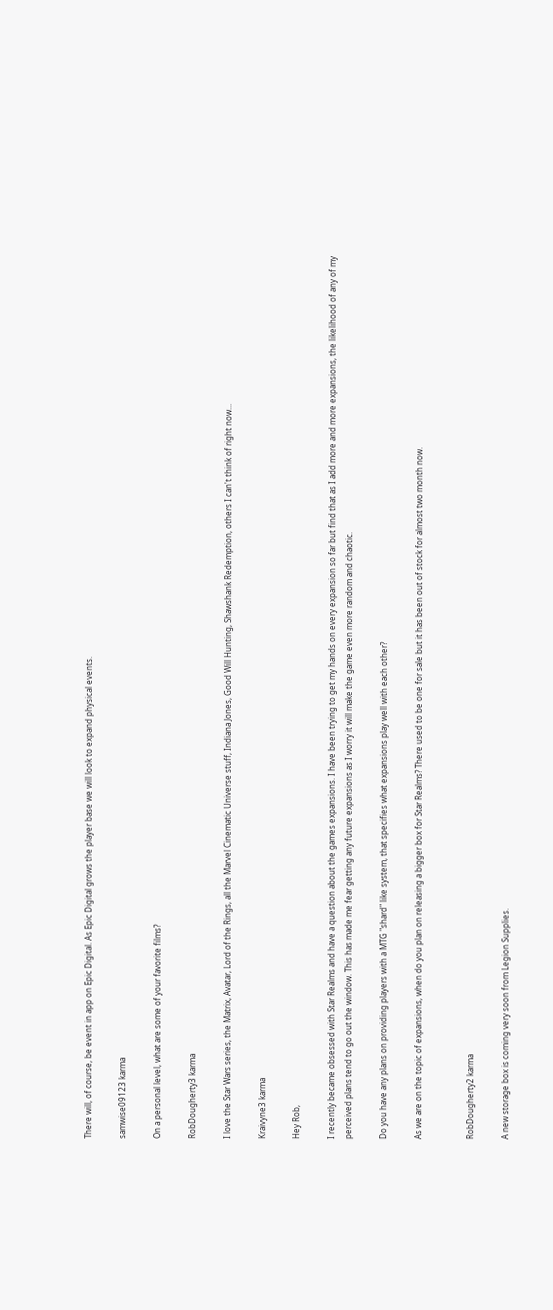There will, of course, be event in app on Epic Digital. As Epic Digital grows the player base we will look to expand physical events.

samwise09123 karma

On a personal level, what are some of your favorite films?

RobDougherty3 karma

I love the Star Wars series, the Matrix, Avatar, Lord of the Rings, all the Marvel Cinematic Universe stuff, Indiana Jones, Good Will Hunting, Shawshank Redemption, others I can't think of right now...

Kraivyne3 karma

Hey Rob,

I recently became obsessed with Star Realms and have a question about the games expansions. I have been trying to get my hands on every expansion so far but find that as I add more and more expansions, the likelihood of any of my perceived plans tend to go out the window. This has made me fear getting any future expansions as I worry it will make the game even more random and chaotic.

Do you have any plans on providing players with a MTG "shard" like system, that specifies what expansions play well with each other?

As we are on the topic of expansions, when do you plan on releasing a bigger box for Star Realms? There used to be one for sale but it has been out of stock for almost two month now.


RobDougherty2 karma

A new storage box is coming very soon from Legion Supplies.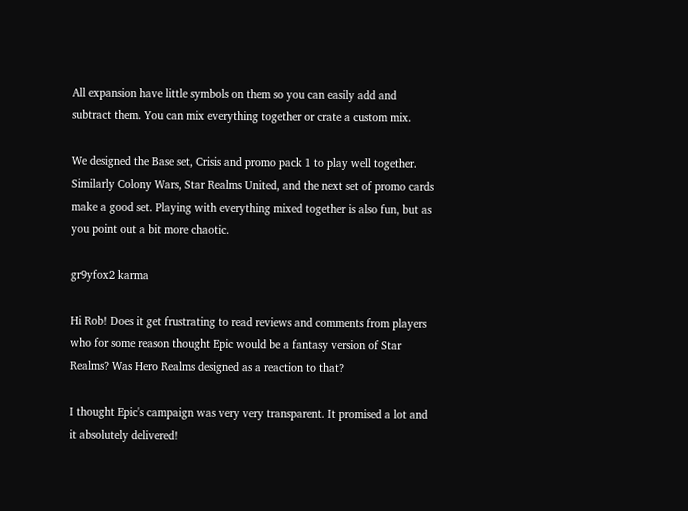All expansion have little symbols on them so you can easily add and subtract them. You can mix everything together or crate a custom mix.

We designed the Base set, Crisis and promo pack 1 to play well together. Similarly Colony Wars, Star Realms United, and the next set of promo cards make a good set. Playing with everything mixed together is also fun, but as you point out a bit more chaotic.

gr9yfox2 karma

Hi Rob! Does it get frustrating to read reviews and comments from players who for some reason thought Epic would be a fantasy version of Star Realms? Was Hero Realms designed as a reaction to that?

I thought Epic's campaign was very very transparent. It promised a lot and it absolutely delivered!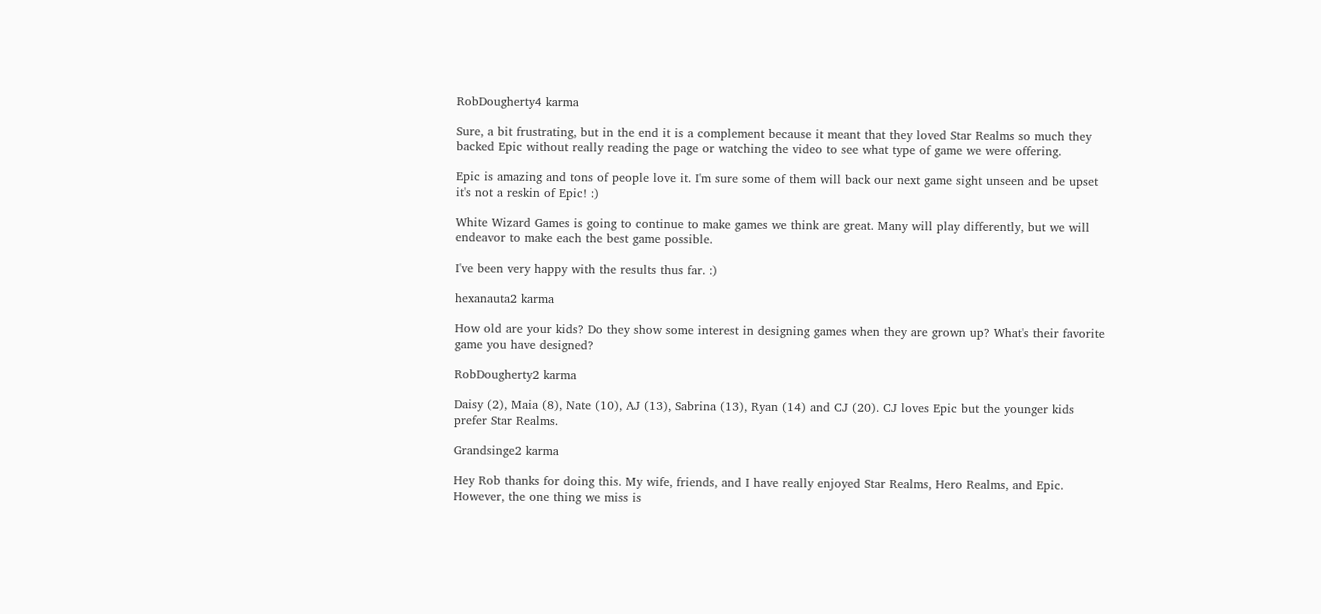RobDougherty4 karma

Sure, a bit frustrating, but in the end it is a complement because it meant that they loved Star Realms so much they backed Epic without really reading the page or watching the video to see what type of game we were offering.

Epic is amazing and tons of people love it. I'm sure some of them will back our next game sight unseen and be upset it's not a reskin of Epic! :)

White Wizard Games is going to continue to make games we think are great. Many will play differently, but we will endeavor to make each the best game possible.

I've been very happy with the results thus far. :)

hexanauta2 karma

How old are your kids? Do they show some interest in designing games when they are grown up? What's their favorite game you have designed?

RobDougherty2 karma

Daisy (2), Maia (8), Nate (10), AJ (13), Sabrina (13), Ryan (14) and CJ (20). CJ loves Epic but the younger kids prefer Star Realms.

Grandsinge2 karma

Hey Rob thanks for doing this. My wife, friends, and I have really enjoyed Star Realms, Hero Realms, and Epic. However, the one thing we miss is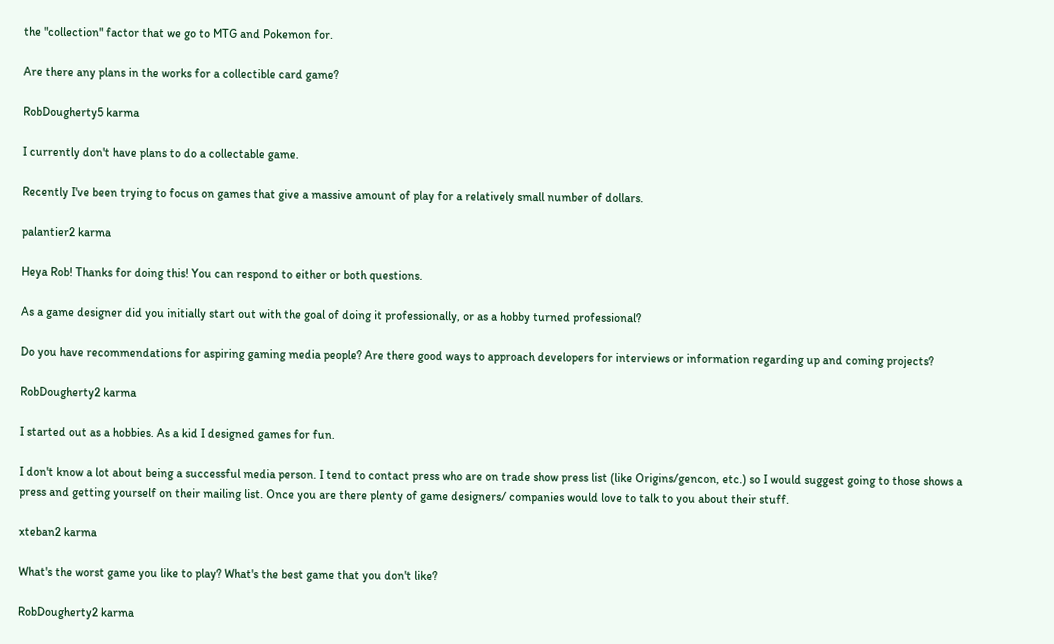the "collection" factor that we go to MTG and Pokemon for.

Are there any plans in the works for a collectible card game?

RobDougherty5 karma

I currently don't have plans to do a collectable game.

Recently I've been trying to focus on games that give a massive amount of play for a relatively small number of dollars.

palantier2 karma

Heya Rob! Thanks for doing this! You can respond to either or both questions.

As a game designer did you initially start out with the goal of doing it professionally, or as a hobby turned professional?

Do you have recommendations for aspiring gaming media people? Are there good ways to approach developers for interviews or information regarding up and coming projects?

RobDougherty2 karma

I started out as a hobbies. As a kid I designed games for fun.

I don't know a lot about being a successful media person. I tend to contact press who are on trade show press list (like Origins/gencon, etc.) so I would suggest going to those shows a press and getting yourself on their mailing list. Once you are there plenty of game designers/ companies would love to talk to you about their stuff.

xteban2 karma

What's the worst game you like to play? What's the best game that you don't like?

RobDougherty2 karma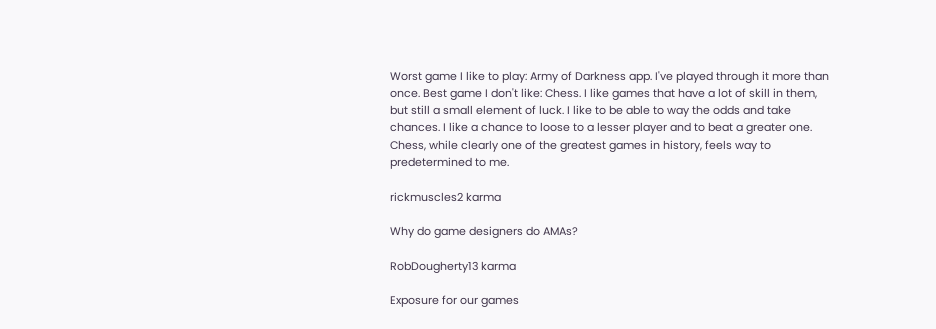Worst game I like to play: Army of Darkness app. I've played through it more than once. Best game I don't like: Chess. I like games that have a lot of skill in them, but still a small element of luck. I like to be able to way the odds and take chances. I like a chance to loose to a lesser player and to beat a greater one. Chess, while clearly one of the greatest games in history, feels way to predetermined to me.

rickmuscles2 karma

Why do game designers do AMAs?

RobDougherty13 karma

Exposure for our games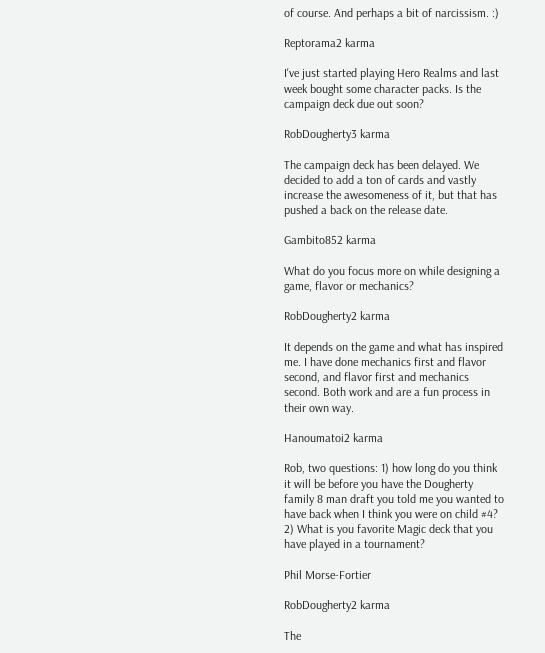of course. And perhaps a bit of narcissism. :)

Reptorama2 karma

I've just started playing Hero Realms and last week bought some character packs. Is the campaign deck due out soon?

RobDougherty3 karma

The campaign deck has been delayed. We decided to add a ton of cards and vastly increase the awesomeness of it, but that has pushed a back on the release date.

Gambito852 karma

What do you focus more on while designing a game, flavor or mechanics?

RobDougherty2 karma

It depends on the game and what has inspired me. I have done mechanics first and flavor second, and flavor first and mechanics second. Both work and are a fun process in their own way.

Hanoumatoi2 karma

Rob, two questions: 1) how long do you think it will be before you have the Dougherty family 8 man draft you told me you wanted to have back when I think you were on child #4? 2) What is you favorite Magic deck that you have played in a tournament?

Phil Morse-Fortier

RobDougherty2 karma

The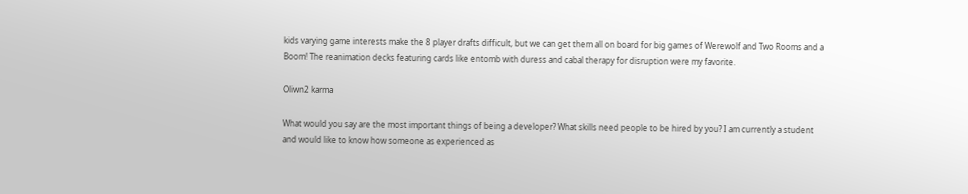kids varying game interests make the 8 player drafts difficult, but we can get them all on board for big games of Werewolf and Two Rooms and a Boom! The reanimation decks featuring cards like entomb with duress and cabal therapy for disruption were my favorite.

Oliwn2 karma

What would you say are the most important things of being a developer? What skills need people to be hired by you? I am currently a student and would like to know how someone as experienced as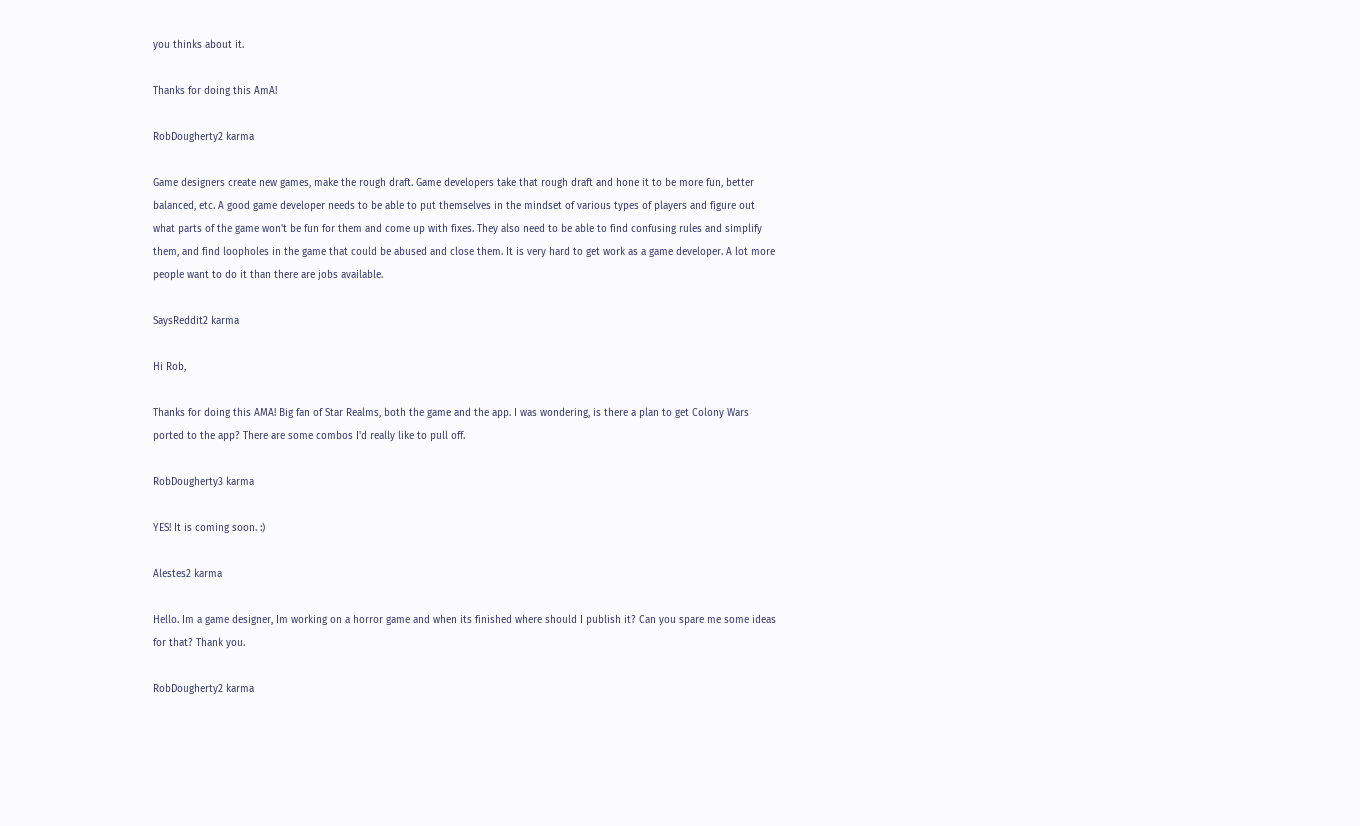you thinks about it.

Thanks for doing this AmA!

RobDougherty2 karma

Game designers create new games, make the rough draft. Game developers take that rough draft and hone it to be more fun, better balanced, etc. A good game developer needs to be able to put themselves in the mindset of various types of players and figure out what parts of the game won't be fun for them and come up with fixes. They also need to be able to find confusing rules and simplify them, and find loopholes in the game that could be abused and close them. It is very hard to get work as a game developer. A lot more people want to do it than there are jobs available.

SaysReddit2 karma

Hi Rob,

Thanks for doing this AMA! Big fan of Star Realms, both the game and the app. I was wondering, is there a plan to get Colony Wars ported to the app? There are some combos I'd really like to pull off.

RobDougherty3 karma

YES! It is coming soon. :)

Alestes2 karma

Hello. Im a game designer, Im working on a horror game and when its finished where should I publish it? Can you spare me some ideas for that? Thank you.

RobDougherty2 karma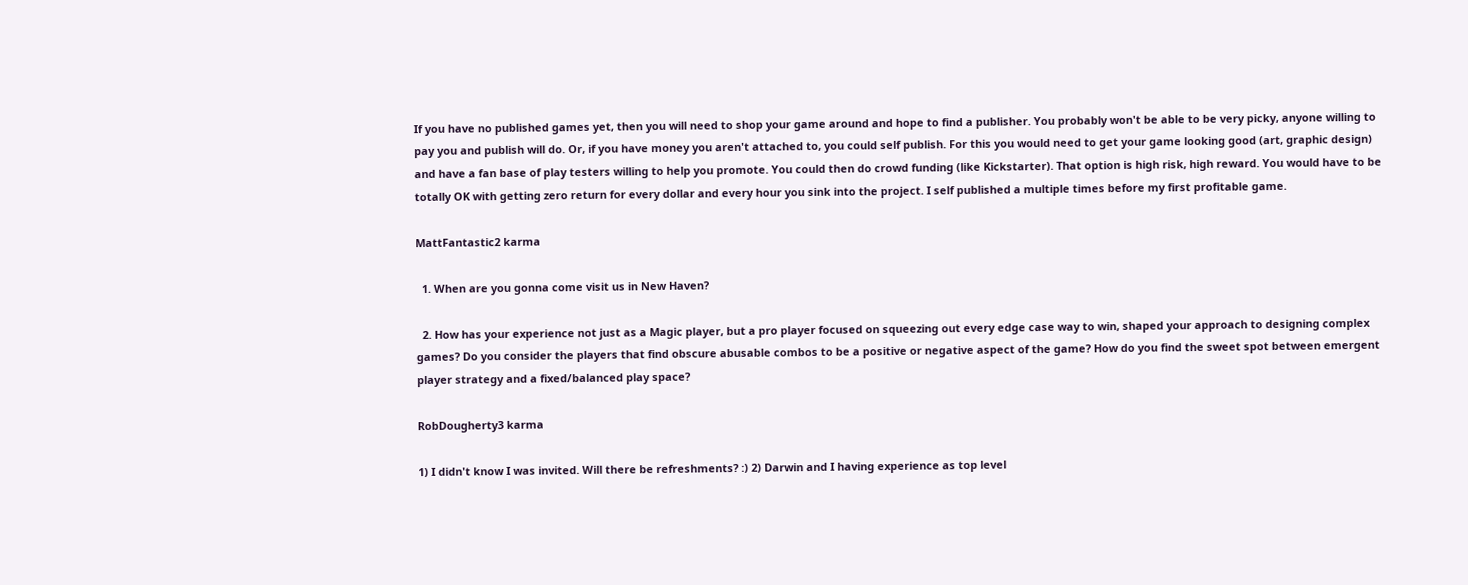If you have no published games yet, then you will need to shop your game around and hope to find a publisher. You probably won't be able to be very picky, anyone willing to pay you and publish will do. Or, if you have money you aren't attached to, you could self publish. For this you would need to get your game looking good (art, graphic design) and have a fan base of play testers willing to help you promote. You could then do crowd funding (like Kickstarter). That option is high risk, high reward. You would have to be totally OK with getting zero return for every dollar and every hour you sink into the project. I self published a multiple times before my first profitable game.

MattFantastic2 karma

  1. When are you gonna come visit us in New Haven?

  2. How has your experience not just as a Magic player, but a pro player focused on squeezing out every edge case way to win, shaped your approach to designing complex games? Do you consider the players that find obscure abusable combos to be a positive or negative aspect of the game? How do you find the sweet spot between emergent player strategy and a fixed/balanced play space?

RobDougherty3 karma

1) I didn't know I was invited. Will there be refreshments? :) 2) Darwin and I having experience as top level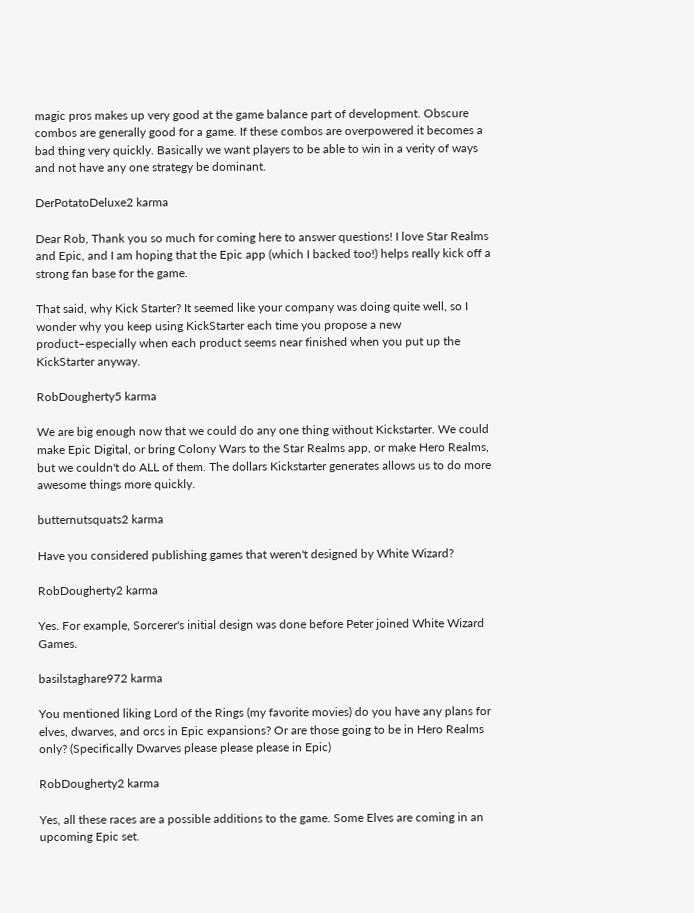magic pros makes up very good at the game balance part of development. Obscure combos are generally good for a game. If these combos are overpowered it becomes a bad thing very quickly. Basically we want players to be able to win in a verity of ways and not have any one strategy be dominant.

DerPotatoDeluxe2 karma

Dear Rob, Thank you so much for coming here to answer questions! I love Star Realms and Epic, and I am hoping that the Epic app (which I backed too!) helps really kick off a strong fan base for the game.

That said, why Kick Starter? It seemed like your company was doing quite well, so I wonder why you keep using KickStarter each time you propose a new product–especially when each product seems near finished when you put up the KickStarter anyway.

RobDougherty5 karma

We are big enough now that we could do any one thing without Kickstarter. We could make Epic Digital, or bring Colony Wars to the Star Realms app, or make Hero Realms, but we couldn't do ALL of them. The dollars Kickstarter generates allows us to do more awesome things more quickly.

butternutsquats2 karma

Have you considered publishing games that weren't designed by White Wizard?

RobDougherty2 karma

Yes. For example, Sorcerer's initial design was done before Peter joined White Wizard Games.

basilstaghare972 karma

You mentioned liking Lord of the Rings (my favorite movies) do you have any plans for elves, dwarves, and orcs in Epic expansions? Or are those going to be in Hero Realms only? (Specifically Dwarves please please please in Epic)

RobDougherty2 karma

Yes, all these races are a possible additions to the game. Some Elves are coming in an upcoming Epic set.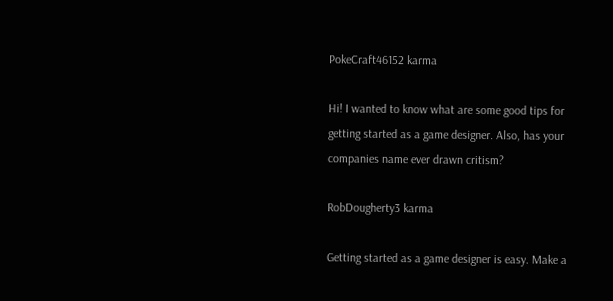PokeCraft46152 karma

Hi! I wanted to know what are some good tips for getting started as a game designer. Also, has your companies name ever drawn critism?

RobDougherty3 karma

Getting started as a game designer is easy. Make a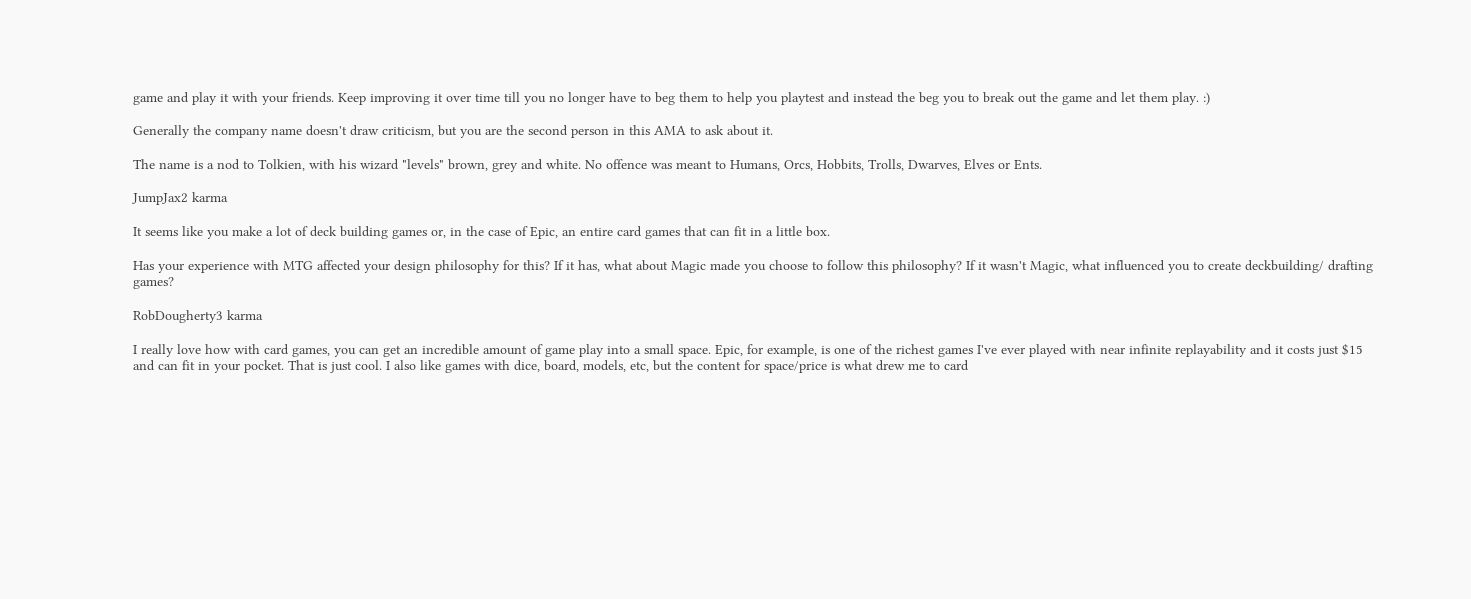game and play it with your friends. Keep improving it over time till you no longer have to beg them to help you playtest and instead the beg you to break out the game and let them play. :)

Generally the company name doesn't draw criticism, but you are the second person in this AMA to ask about it.

The name is a nod to Tolkien, with his wizard "levels" brown, grey and white. No offence was meant to Humans, Orcs, Hobbits, Trolls, Dwarves, Elves or Ents.

JumpJax2 karma

It seems like you make a lot of deck building games or, in the case of Epic, an entire card games that can fit in a little box.

Has your experience with MTG affected your design philosophy for this? If it has, what about Magic made you choose to follow this philosophy? If it wasn't Magic, what influenced you to create deckbuilding/ drafting games?

RobDougherty3 karma

I really love how with card games, you can get an incredible amount of game play into a small space. Epic, for example, is one of the richest games I've ever played with near infinite replayability and it costs just $15 and can fit in your pocket. That is just cool. I also like games with dice, board, models, etc, but the content for space/price is what drew me to card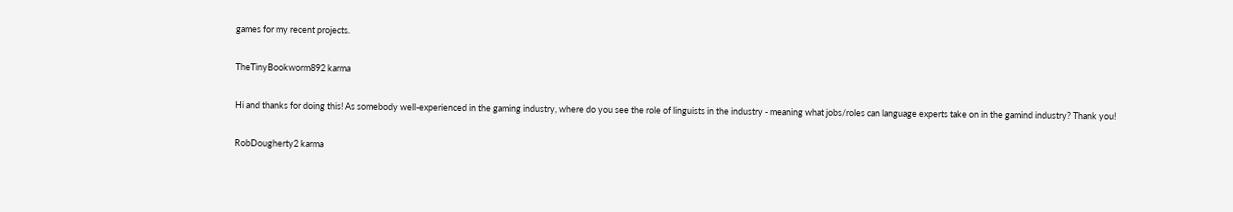games for my recent projects.

TheTinyBookworm892 karma

Hi and thanks for doing this! As somebody well-experienced in the gaming industry, where do you see the role of linguists in the industry - meaning what jobs/roles can language experts take on in the gamind industry? Thank you!

RobDougherty2 karma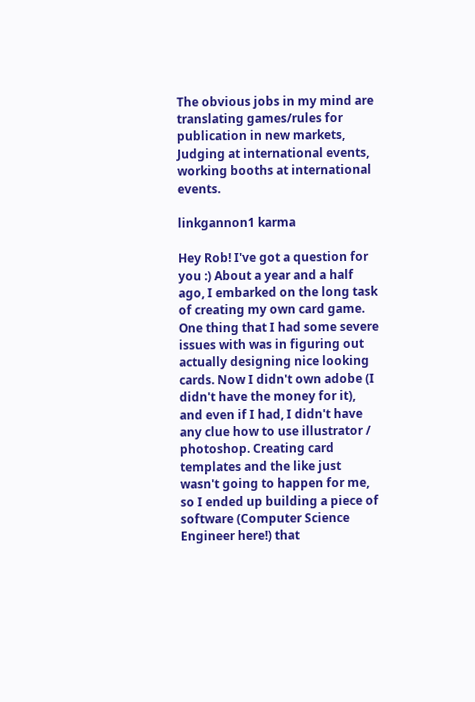The obvious jobs in my mind are translating games/rules for publication in new markets, Judging at international events, working booths at international events.

linkgannon1 karma

Hey Rob! I've got a question for you :) About a year and a half ago, I embarked on the long task of creating my own card game. One thing that I had some severe issues with was in figuring out actually designing nice looking cards. Now I didn't own adobe (I didn't have the money for it), and even if I had, I didn't have any clue how to use illustrator / photoshop. Creating card templates and the like just wasn't going to happen for me, so I ended up building a piece of software (Computer Science Engineer here!) that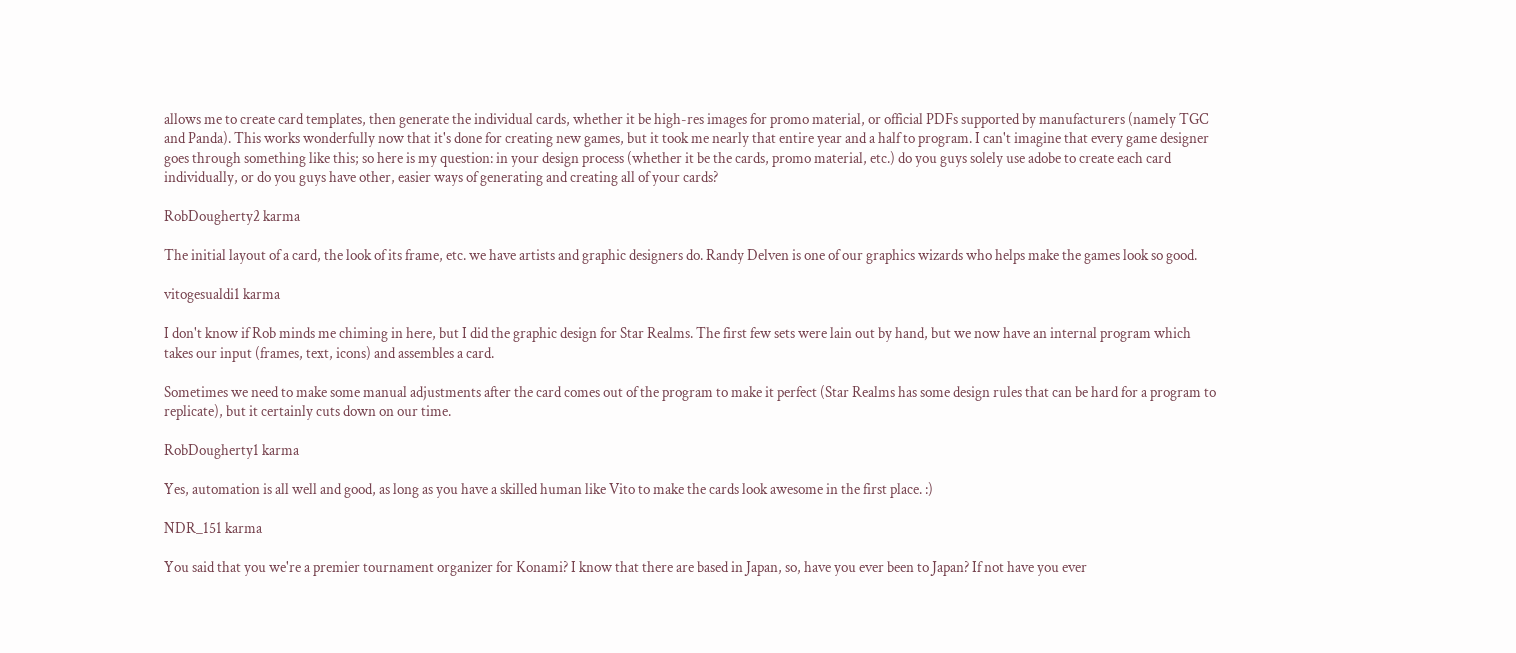allows me to create card templates, then generate the individual cards, whether it be high-res images for promo material, or official PDFs supported by manufacturers (namely TGC and Panda). This works wonderfully now that it's done for creating new games, but it took me nearly that entire year and a half to program. I can't imagine that every game designer goes through something like this; so here is my question: in your design process (whether it be the cards, promo material, etc.) do you guys solely use adobe to create each card individually, or do you guys have other, easier ways of generating and creating all of your cards?

RobDougherty2 karma

The initial layout of a card, the look of its frame, etc. we have artists and graphic designers do. Randy Delven is one of our graphics wizards who helps make the games look so good.

vitogesualdi1 karma

I don't know if Rob minds me chiming in here, but I did the graphic design for Star Realms. The first few sets were lain out by hand, but we now have an internal program which takes our input (frames, text, icons) and assembles a card.

Sometimes we need to make some manual adjustments after the card comes out of the program to make it perfect (Star Realms has some design rules that can be hard for a program to replicate), but it certainly cuts down on our time.

RobDougherty1 karma

Yes, automation is all well and good, as long as you have a skilled human like Vito to make the cards look awesome in the first place. :)

NDR_151 karma

You said that you we're a premier tournament organizer for Konami? I know that there are based in Japan, so, have you ever been to Japan? If not have you ever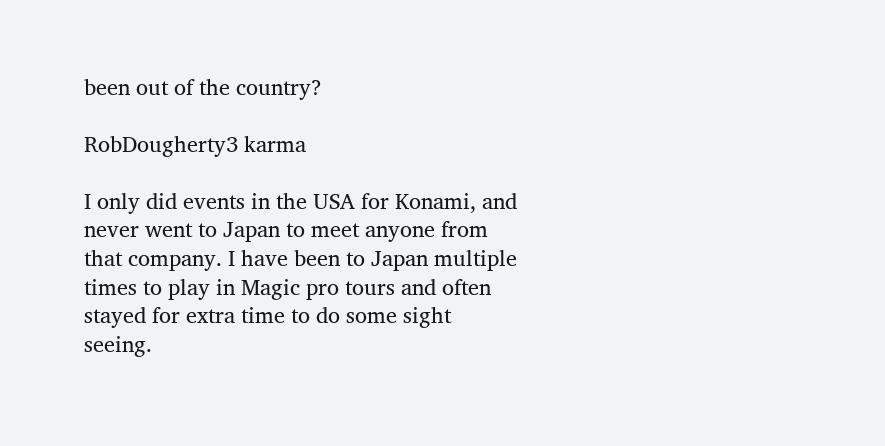been out of the country?

RobDougherty3 karma

I only did events in the USA for Konami, and never went to Japan to meet anyone from that company. I have been to Japan multiple times to play in Magic pro tours and often stayed for extra time to do some sight seeing.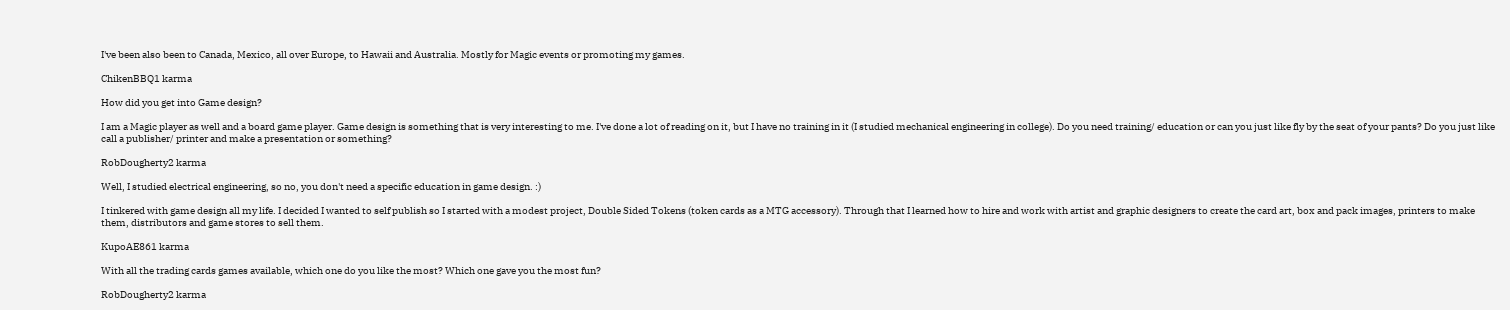I've been also been to Canada, Mexico, all over Europe, to Hawaii and Australia. Mostly for Magic events or promoting my games.

ChikenBBQ1 karma

How did you get into Game design?

I am a Magic player as well and a board game player. Game design is something that is very interesting to me. I've done a lot of reading on it, but I have no training in it (I studied mechanical engineering in college). Do you need training/ education or can you just like fly by the seat of your pants? Do you just like call a publisher/ printer and make a presentation or something?

RobDougherty2 karma

Well, I studied electrical engineering, so no, you don't need a specific education in game design. :)

I tinkered with game design all my life. I decided I wanted to self publish so I started with a modest project, Double Sided Tokens (token cards as a MTG accessory). Through that I learned how to hire and work with artist and graphic designers to create the card art, box and pack images, printers to make them, distributors and game stores to sell them.

KupoAE861 karma

With all the trading cards games available, which one do you like the most? Which one gave you the most fun?

RobDougherty2 karma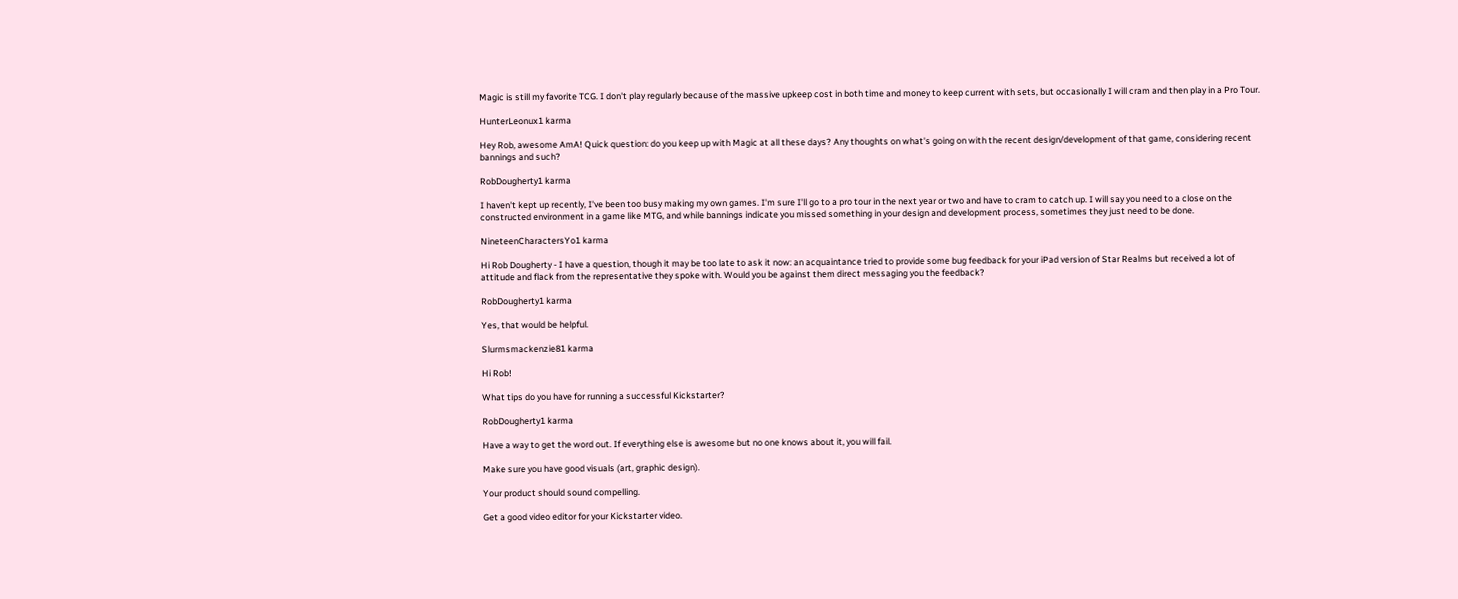Magic is still my favorite TCG. I don't play regularly because of the massive upkeep cost in both time and money to keep current with sets, but occasionally I will cram and then play in a Pro Tour.

HunterLeonux1 karma

Hey Rob, awesome AmA! Quick question: do you keep up with Magic at all these days? Any thoughts on what's going on with the recent design/development of that game, considering recent bannings and such?

RobDougherty1 karma

I haven't kept up recently, I've been too busy making my own games. I'm sure I'll go to a pro tour in the next year or two and have to cram to catch up. I will say you need to a close on the constructed environment in a game like MTG, and while bannings indicate you missed something in your design and development process, sometimes they just need to be done.

NineteenCharactersYo1 karma

Hi Rob Dougherty - I have a question, though it may be too late to ask it now: an acquaintance tried to provide some bug feedback for your iPad version of Star Realms but received a lot of attitude and flack from the representative they spoke with. Would you be against them direct messaging you the feedback?

RobDougherty1 karma

Yes, that would be helpful.

Slurmsmackenzie81 karma

Hi Rob!

What tips do you have for running a successful Kickstarter?

RobDougherty1 karma

Have a way to get the word out. If everything else is awesome but no one knows about it, you will fail.

Make sure you have good visuals (art, graphic design).

Your product should sound compelling.

Get a good video editor for your Kickstarter video.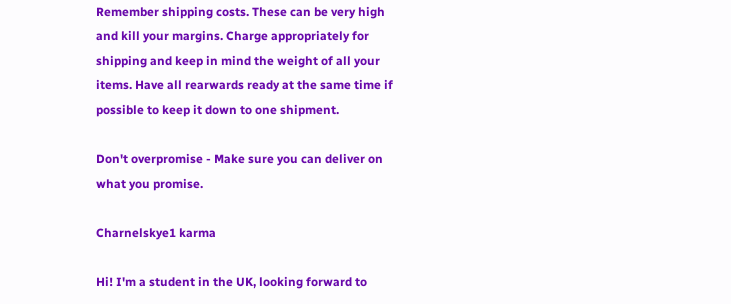Remember shipping costs. These can be very high and kill your margins. Charge appropriately for shipping and keep in mind the weight of all your items. Have all rearwards ready at the same time if possible to keep it down to one shipment.

Don't overpromise - Make sure you can deliver on what you promise.

Charnelskye1 karma

Hi! I'm a student in the UK, looking forward to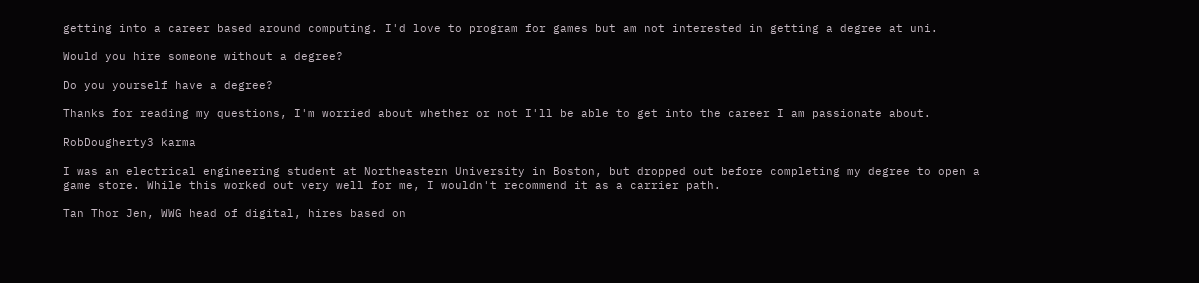getting into a career based around computing. I'd love to program for games but am not interested in getting a degree at uni.

Would you hire someone without a degree?

Do you yourself have a degree?

Thanks for reading my questions, I'm worried about whether or not I'll be able to get into the career I am passionate about.

RobDougherty3 karma

I was an electrical engineering student at Northeastern University in Boston, but dropped out before completing my degree to open a game store. While this worked out very well for me, I wouldn't recommend it as a carrier path.

Tan Thor Jen, WWG head of digital, hires based on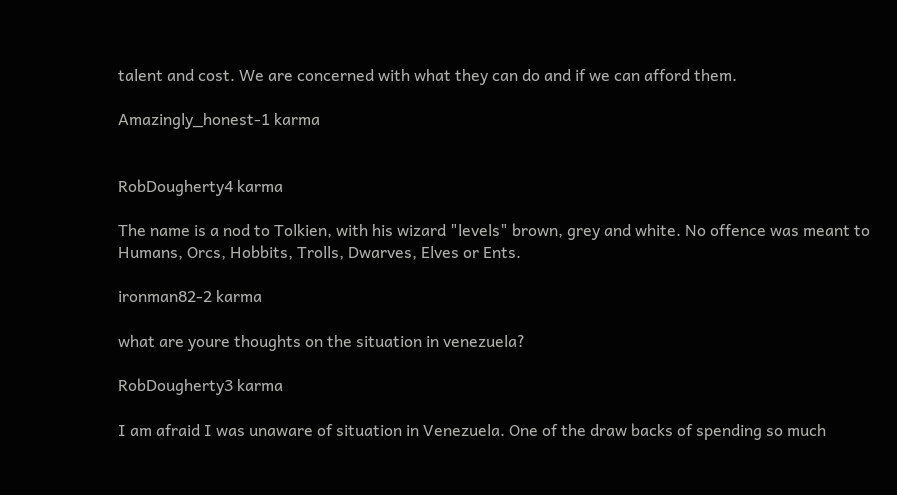talent and cost. We are concerned with what they can do and if we can afford them.

Amazingly_honest-1 karma


RobDougherty4 karma

The name is a nod to Tolkien, with his wizard "levels" brown, grey and white. No offence was meant to Humans, Orcs, Hobbits, Trolls, Dwarves, Elves or Ents.

ironman82-2 karma

what are youre thoughts on the situation in venezuela?

RobDougherty3 karma

I am afraid I was unaware of situation in Venezuela. One of the draw backs of spending so much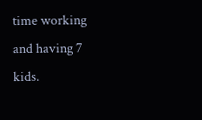time working and having 7 kids.